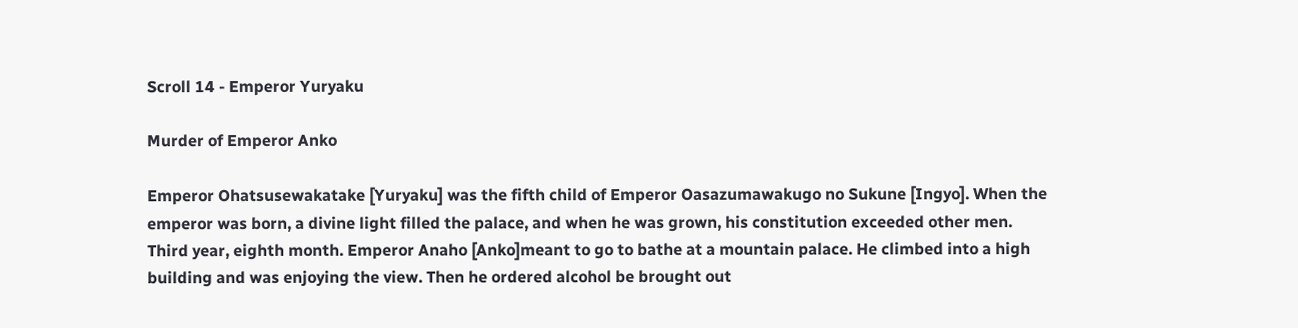Scroll 14 - Emperor Yuryaku

Murder of Emperor Anko

Emperor Ohatsusewakatake [Yuryaku] was the fifth child of Emperor Oasazumawakugo no Sukune [Ingyo]. When the emperor was born, a divine light filled the palace, and when he was grown, his constitution exceeded other men.
Third year, eighth month. Emperor Anaho [Anko]meant to go to bathe at a mountain palace. He climbed into a high building and was enjoying the view. Then he ordered alcohol be brought out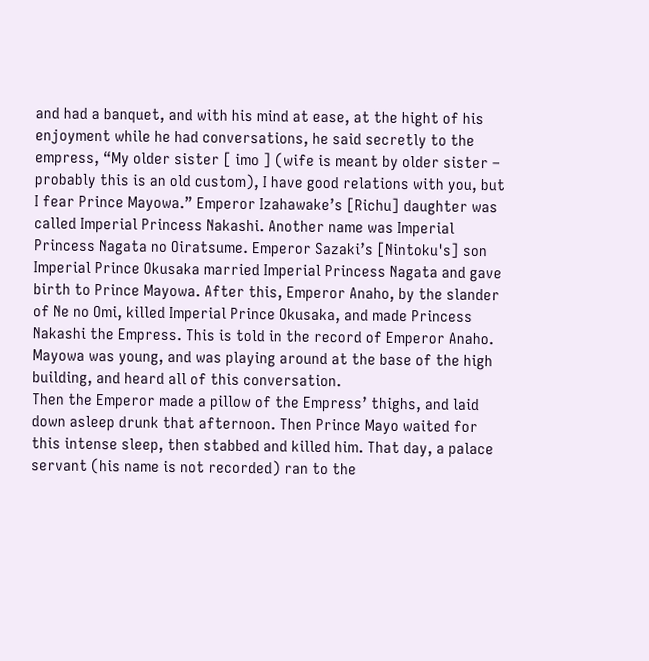and had a banquet, and with his mind at ease, at the hight of his enjoyment while he had conversations, he said secretly to the empress, “My older sister [ imo ] (wife is meant by older sister – probably this is an old custom), I have good relations with you, but I fear Prince Mayowa.” Emperor Izahawake’s [Richu] daughter was called Imperial Princess Nakashi. Another name was Imperial Princess Nagata no Oiratsume. Emperor Sazaki’s [Nintoku's] son Imperial Prince Okusaka married Imperial Princess Nagata and gave birth to Prince Mayowa. After this, Emperor Anaho, by the slander of Ne no Omi, killed Imperial Prince Okusaka, and made Princess Nakashi the Empress. This is told in the record of Emperor Anaho. Mayowa was young, and was playing around at the base of the high building, and heard all of this conversation.
Then the Emperor made a pillow of the Empress’ thighs, and laid down asleep drunk that afternoon. Then Prince Mayo waited for this intense sleep, then stabbed and killed him. That day, a palace servant (his name is not recorded) ran to the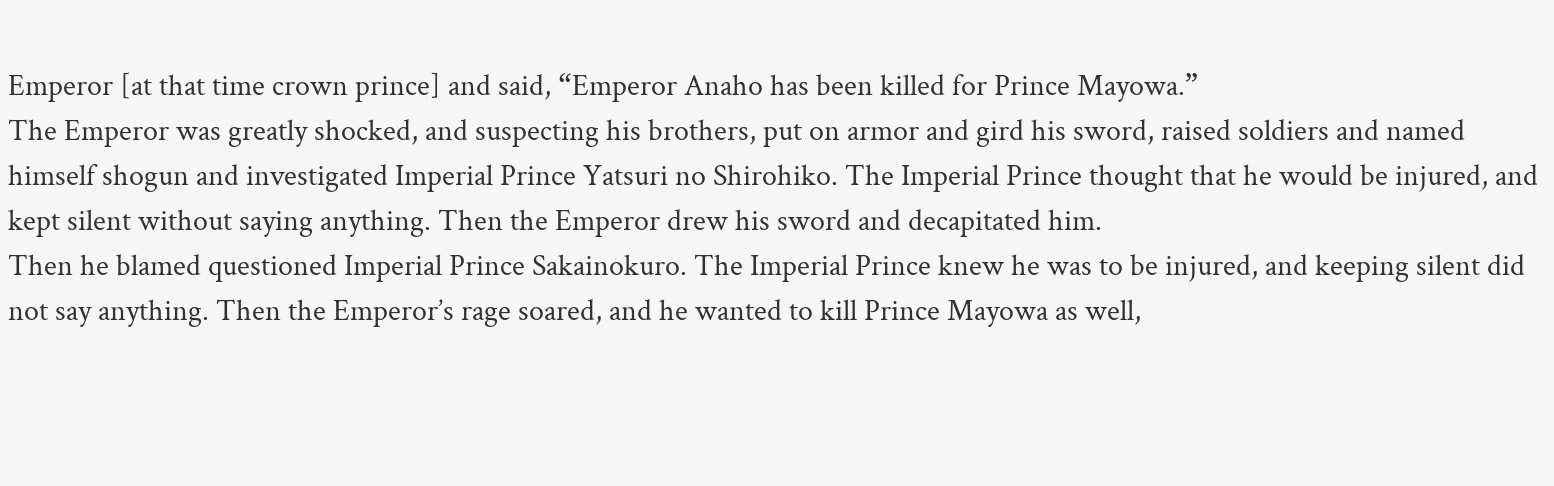Emperor [at that time crown prince] and said, “Emperor Anaho has been killed for Prince Mayowa.”
The Emperor was greatly shocked, and suspecting his brothers, put on armor and gird his sword, raised soldiers and named himself shogun and investigated Imperial Prince Yatsuri no Shirohiko. The Imperial Prince thought that he would be injured, and kept silent without saying anything. Then the Emperor drew his sword and decapitated him.
Then he blamed questioned Imperial Prince Sakainokuro. The Imperial Prince knew he was to be injured, and keeping silent did not say anything. Then the Emperor’s rage soared, and he wanted to kill Prince Mayowa as well,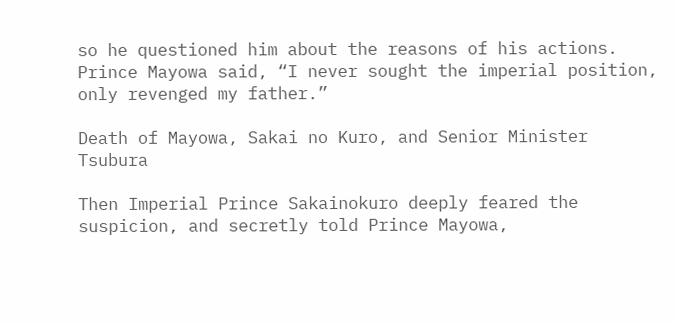so he questioned him about the reasons of his actions. Prince Mayowa said, “I never sought the imperial position, only revenged my father.”

Death of Mayowa, Sakai no Kuro, and Senior Minister Tsubura

Then Imperial Prince Sakainokuro deeply feared the suspicion, and secretly told Prince Mayowa,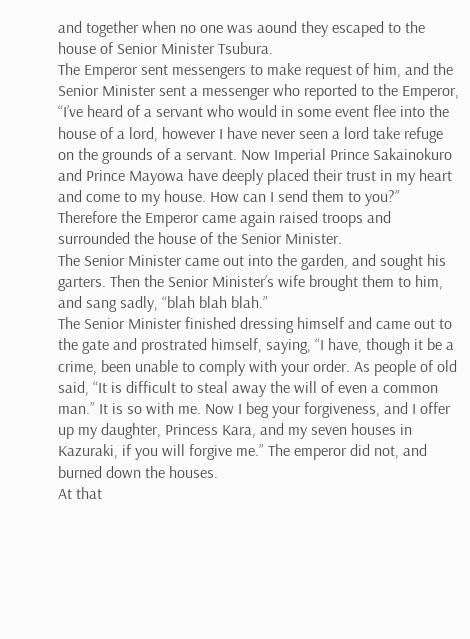and together when no one was aound they escaped to the house of Senior Minister Tsubura.
The Emperor sent messengers to make request of him, and the Senior Minister sent a messenger who reported to the Emperor, “I’ve heard of a servant who would in some event flee into the house of a lord, however I have never seen a lord take refuge on the grounds of a servant. Now Imperial Prince Sakainokuro and Prince Mayowa have deeply placed their trust in my heart and come to my house. How can I send them to you?” Therefore the Emperor came again raised troops and surrounded the house of the Senior Minister.
The Senior Minister came out into the garden, and sought his garters. Then the Senior Minister’s wife brought them to him, and sang sadly, “blah blah blah.”
The Senior Minister finished dressing himself and came out to the gate and prostrated himself, saying, “I have, though it be a crime, been unable to comply with your order. As people of old said, “It is difficult to steal away the will of even a common man.” It is so with me. Now I beg your forgiveness, and I offer up my daughter, Princess Kara, and my seven houses in Kazuraki, if you will forgive me.” The emperor did not, and burned down the houses.
At that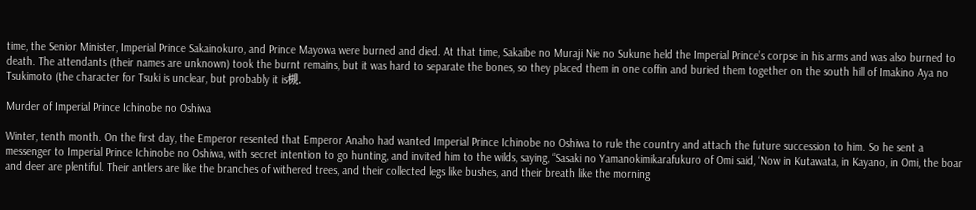time, the Senior Minister, Imperial Prince Sakainokuro, and Prince Mayowa were burned and died. At that time, Sakaibe no Muraji Nie no Sukune held the Imperial Prince’s corpse in his arms and was also burned to death. The attendants (their names are unknown) took the burnt remains, but it was hard to separate the bones, so they placed them in one coffin and buried them together on the south hill of Imakino Aya no Tsukimoto (the character for Tsuki is unclear, but probably it is槻.

Murder of Imperial Prince Ichinobe no Oshiwa

Winter, tenth month. On the first day, the Emperor resented that Emperor Anaho had wanted Imperial Prince Ichinobe no Oshiwa to rule the country and attach the future succession to him. So he sent a messenger to Imperial Prince Ichinobe no Oshiwa, with secret intention to go hunting, and invited him to the wilds, saying, “Sasaki no Yamanokimikarafukuro of Omi said, ‘Now in Kutawata, in Kayano, in Omi, the boar and deer are plentiful. Their antlers are like the branches of withered trees, and their collected legs like bushes, and their breath like the morning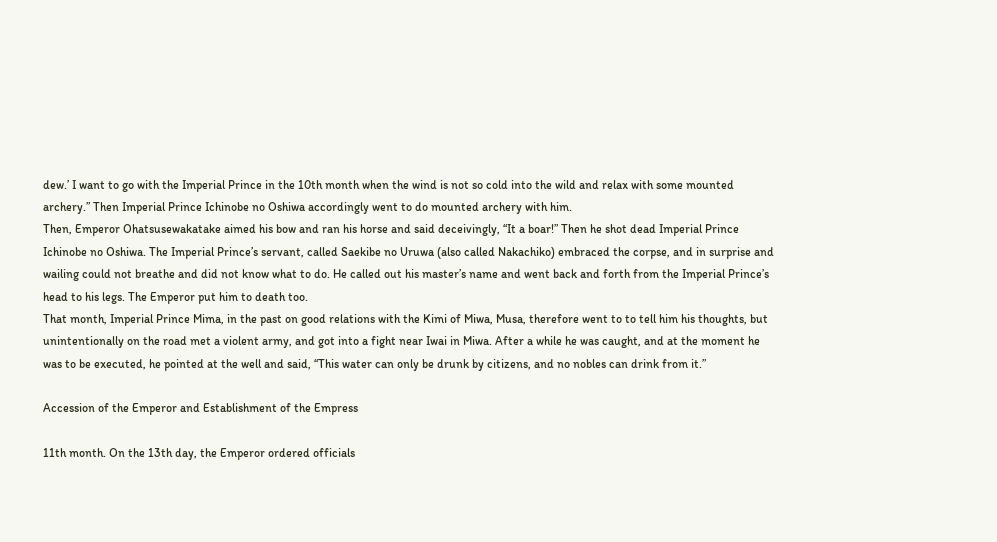dew.’ I want to go with the Imperial Prince in the 10th month when the wind is not so cold into the wild and relax with some mounted archery.” Then Imperial Prince Ichinobe no Oshiwa accordingly went to do mounted archery with him.
Then, Emperor Ohatsusewakatake aimed his bow and ran his horse and said deceivingly, “It a boar!” Then he shot dead Imperial Prince Ichinobe no Oshiwa. The Imperial Prince’s servant, called Saekibe no Uruwa (also called Nakachiko) embraced the corpse, and in surprise and wailing could not breathe and did not know what to do. He called out his master’s name and went back and forth from the Imperial Prince’s head to his legs. The Emperor put him to death too.
That month, Imperial Prince Mima, in the past on good relations with the Kimi of Miwa, Musa, therefore went to to tell him his thoughts, but unintentionally on the road met a violent army, and got into a fight near Iwai in Miwa. After a while he was caught, and at the moment he was to be executed, he pointed at the well and said, “This water can only be drunk by citizens, and no nobles can drink from it.”

Accession of the Emperor and Establishment of the Empress

11th month. On the 13th day, the Emperor ordered officials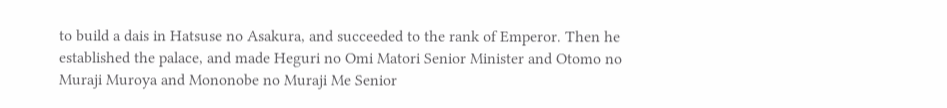to build a dais in Hatsuse no Asakura, and succeeded to the rank of Emperor. Then he established the palace, and made Heguri no Omi Matori Senior Minister and Otomo no Muraji Muroya and Mononobe no Muraji Me Senior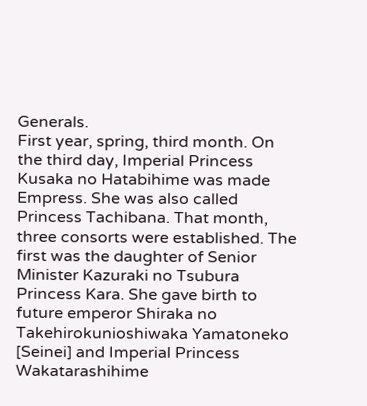Generals.
First year, spring, third month. On the third day, Imperial Princess Kusaka no Hatabihime was made Empress. She was also called Princess Tachibana. That month, three consorts were established. The first was the daughter of Senior Minister Kazuraki no Tsubura Princess Kara. She gave birth to future emperor Shiraka no Takehirokunioshiwaka Yamatoneko [Seinei] and Imperial Princess Wakatarashihime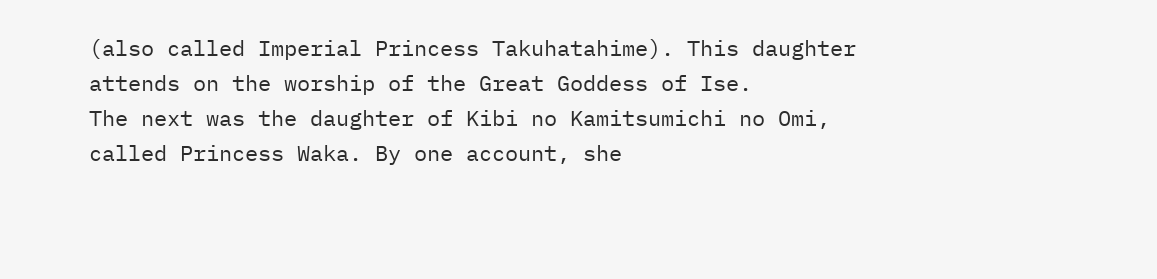(also called Imperial Princess Takuhatahime). This daughter attends on the worship of the Great Goddess of Ise.
The next was the daughter of Kibi no Kamitsumichi no Omi, called Princess Waka. By one account, she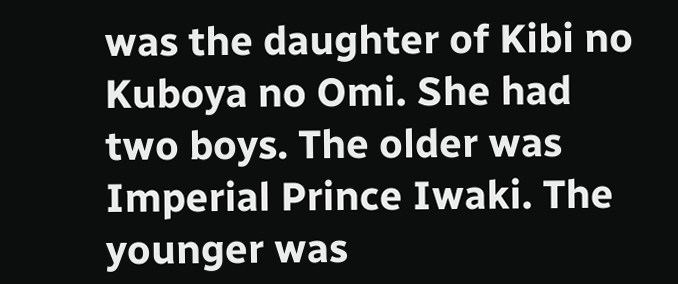was the daughter of Kibi no Kuboya no Omi. She had two boys. The older was Imperial Prince Iwaki. The younger was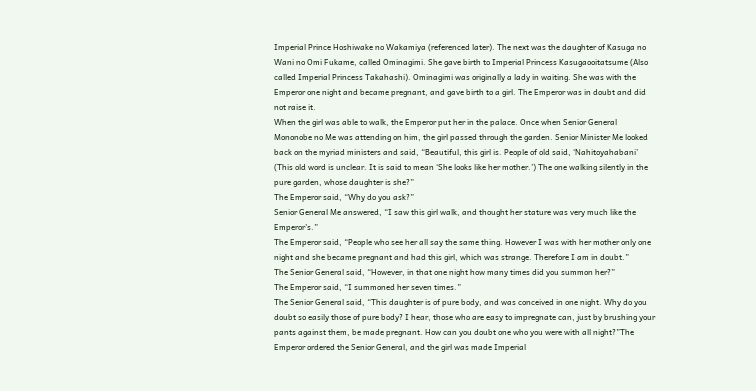Imperial Prince Hoshiwake no Wakamiya (referenced later). The next was the daughter of Kasuga no Wani no Omi Fukame, called Ominagimi. She gave birth to Imperial Princess Kasugaooitatsume (Also called Imperial Princess Takahashi). Ominagimi was originally a lady in waiting. She was with the Emperor one night and became pregnant, and gave birth to a girl. The Emperor was in doubt and did not raise it.
When the girl was able to walk, the Emperor put her in the palace. Once when Senior General Mononobe no Me was attending on him, the girl passed through the garden. Senior Minister Me looked back on the myriad ministers and said, “Beautiful, this girl is. People of old said, ‘Nahitoyahabani’ (This old word is unclear. It is said to mean ‘She looks like her mother.’) The one walking silently in the pure garden, whose daughter is she?”
The Emperor said, “Why do you ask?”
Senior General Me answered, “I saw this girl walk, and thought her stature was very much like the Emperor’s.”
The Emperor said, “People who see her all say the same thing. However I was with her mother only one night and she became pregnant and had this girl, which was strange. Therefore I am in doubt.”
The Senior General said, “However, in that one night how many times did you summon her?”
The Emperor said, “I summoned her seven times.”
The Senior General said, “This daughter is of pure body, and was conceived in one night. Why do you doubt so easily those of pure body? I hear, those who are easy to impregnate can, just by brushing your pants against them, be made pregnant. How can you doubt one who you were with all night?”The Emperor ordered the Senior General, and the girl was made Imperial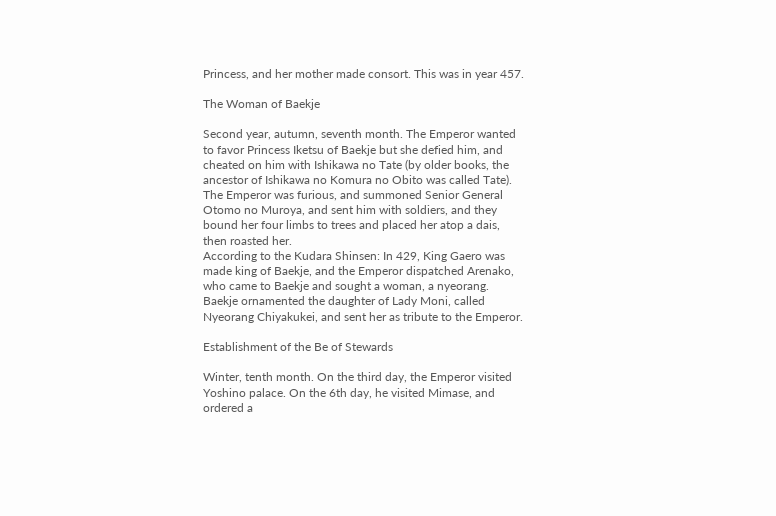Princess, and her mother made consort. This was in year 457.

The Woman of Baekje

Second year, autumn, seventh month. The Emperor wanted to favor Princess Iketsu of Baekje but she defied him, and cheated on him with Ishikawa no Tate (by older books, the ancestor of Ishikawa no Komura no Obito was called Tate). The Emperor was furious, and summoned Senior General Otomo no Muroya, and sent him with soldiers, and they bound her four limbs to trees and placed her atop a dais, then roasted her.
According to the Kudara Shinsen: In 429, King Gaero was made king of Baekje, and the Emperor dispatched Arenako, who came to Baekje and sought a woman, a nyeorang. Baekje ornamented the daughter of Lady Moni, called Nyeorang Chiyakukei, and sent her as tribute to the Emperor.

Establishment of the Be of Stewards

Winter, tenth month. On the third day, the Emperor visited Yoshino palace. On the 6th day, he visited Mimase, and ordered a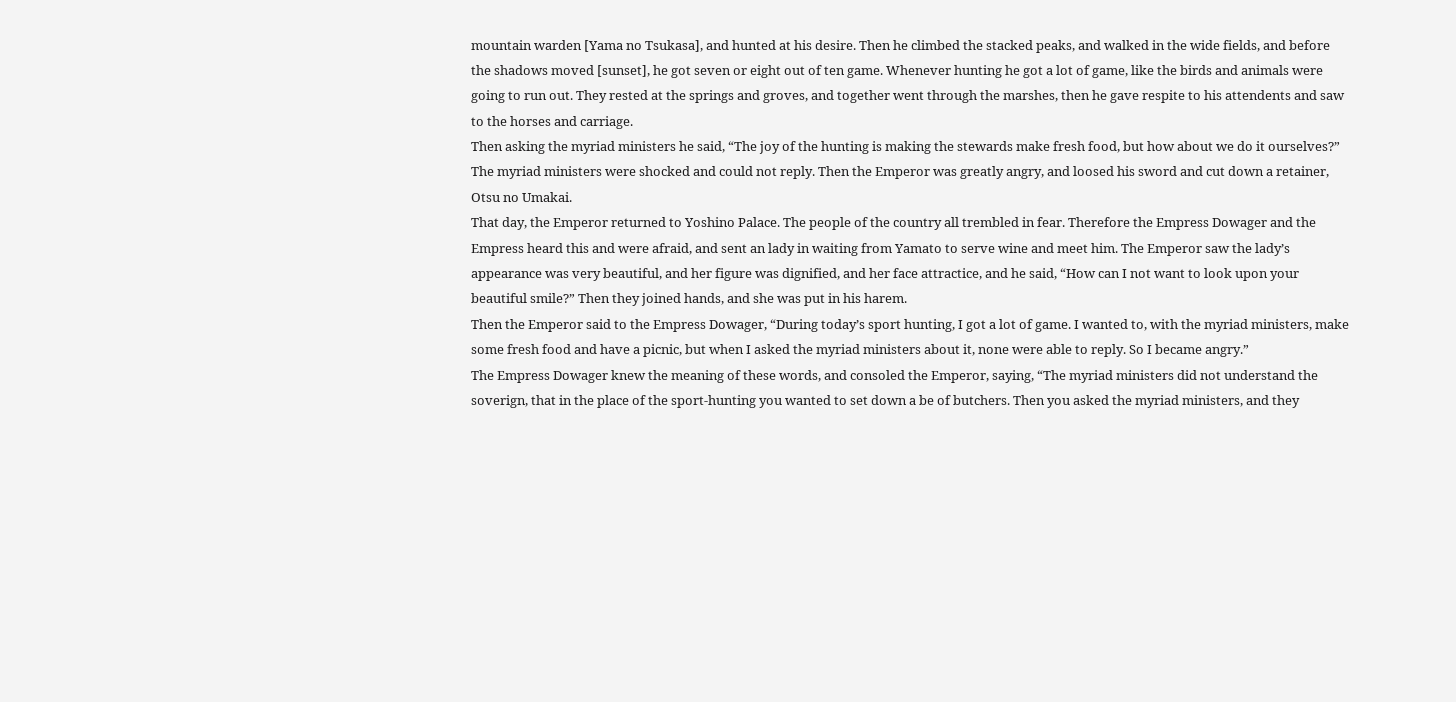mountain warden [Yama no Tsukasa], and hunted at his desire. Then he climbed the stacked peaks, and walked in the wide fields, and before the shadows moved [sunset], he got seven or eight out of ten game. Whenever hunting he got a lot of game, like the birds and animals were going to run out. They rested at the springs and groves, and together went through the marshes, then he gave respite to his attendents and saw to the horses and carriage.
Then asking the myriad ministers he said, “The joy of the hunting is making the stewards make fresh food, but how about we do it ourselves?” The myriad ministers were shocked and could not reply. Then the Emperor was greatly angry, and loosed his sword and cut down a retainer, Otsu no Umakai.
That day, the Emperor returned to Yoshino Palace. The people of the country all trembled in fear. Therefore the Empress Dowager and the Empress heard this and were afraid, and sent an lady in waiting from Yamato to serve wine and meet him. The Emperor saw the lady’s appearance was very beautiful, and her figure was dignified, and her face attractice, and he said, “How can I not want to look upon your beautiful smile?” Then they joined hands, and she was put in his harem.
Then the Emperor said to the Empress Dowager, “During today’s sport hunting, I got a lot of game. I wanted to, with the myriad ministers, make some fresh food and have a picnic, but when I asked the myriad ministers about it, none were able to reply. So I became angry.”
The Empress Dowager knew the meaning of these words, and consoled the Emperor, saying, “The myriad ministers did not understand the soverign, that in the place of the sport-hunting you wanted to set down a be of butchers. Then you asked the myriad ministers, and they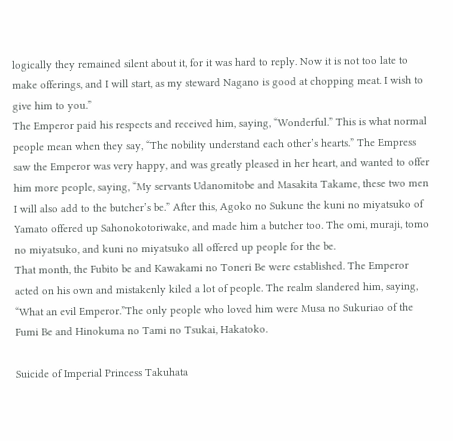logically they remained silent about it, for it was hard to reply. Now it is not too late to make offerings, and I will start, as my steward Nagano is good at chopping meat. I wish to give him to you.”
The Emperor paid his respects and received him, saying, “Wonderful.” This is what normal people mean when they say, “The nobility understand each other’s hearts.” The Empress saw the Emperor was very happy, and was greatly pleased in her heart, and wanted to offer him more people, saying, “My servants Udanomitobe and Masakita Takame, these two men I will also add to the butcher’s be.” After this, Agoko no Sukune the kuni no miyatsuko of Yamato offered up Sahonokotoriwake, and made him a butcher too. The omi, muraji, tomo no miyatsuko, and kuni no miyatsuko all offered up people for the be.
That month, the Fubito be and Kawakami no Toneri Be were established. The Emperor acted on his own and mistakenly kiled a lot of people. The realm slandered him, saying, “What an evil Emperor.”The only people who loved him were Musa no Sukuriao of the Fumi Be and Hinokuma no Tami no Tsukai, Hakatoko.

Suicide of Imperial Princess Takuhata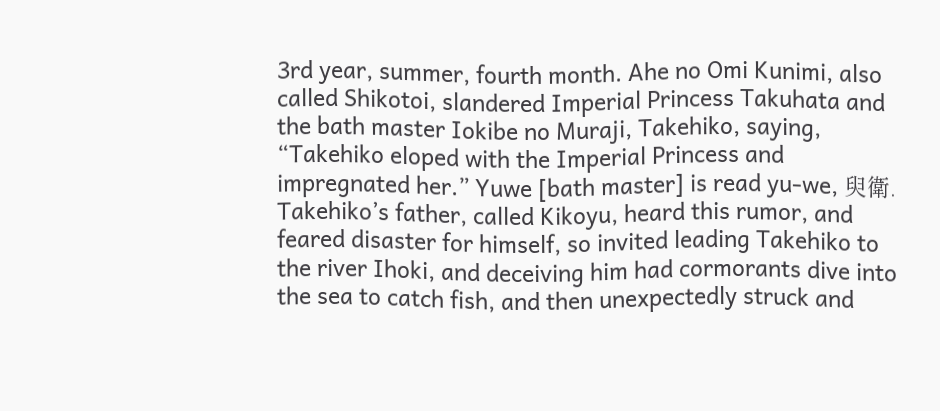3rd year, summer, fourth month. Ahe no Omi Kunimi, also called Shikotoi, slandered Imperial Princess Takuhata and the bath master Iokibe no Muraji, Takehiko, saying, “Takehiko eloped with the Imperial Princess and impregnated her.” Yuwe [bath master] is read yu-we, 臾衛. Takehiko’s father, called Kikoyu, heard this rumor, and feared disaster for himself, so invited leading Takehiko to the river Ihoki, and deceiving him had cormorants dive into the sea to catch fish, and then unexpectedly struck and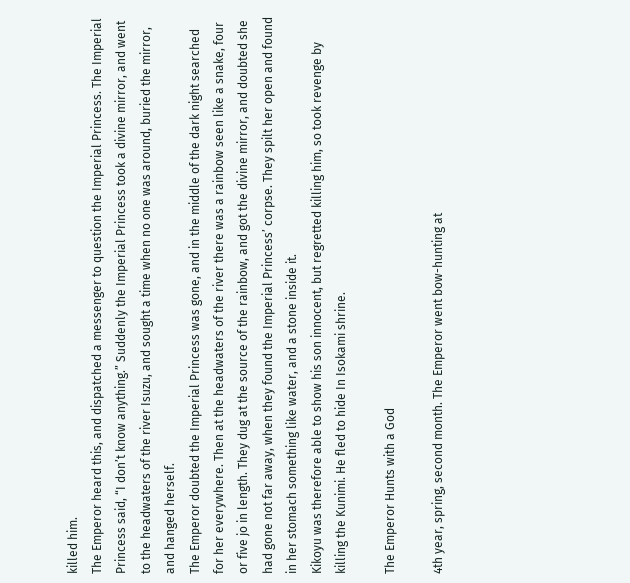killed him.
The Emperor heard this, and dispatched a messenger to question the Imperial Princess. The Imperial Princess said, “I don’t know anything.” Suddenly the Imperial Princess took a divine mirror, and went to the headwaters of the river Isuzu, and sought a time when no one was around, buried the mirror, and hanged herself.
The Emperor doubted the Imperial Princess was gone, and in the middle of the dark night searched for her everywhere. Then at the headwaters of the river there was a rainbow seen like a snake, four or five jo in length. They dug at the source of the rainbow, and got the divine mirror, and doubted she had gone not far away, when they found the Imperial Princess’ corpse. They spilt her open and found in her stomach something like water, and a stone inside it.
Kikoyu was therefore able to show his son innocent, but regretted killing him, so took revenge by killing the Kunimi. He fled to hide In Isokami shrine.

The Emperor Hunts with a God

4th year, spring, second month. The Emperor went bow-hunting at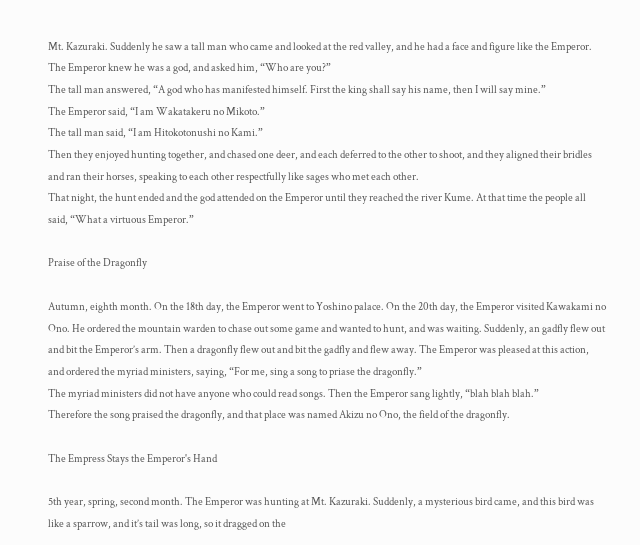Mt. Kazuraki. Suddenly he saw a tall man who came and looked at the red valley, and he had a face and figure like the Emperor.
The Emperor knew he was a god, and asked him, “Who are you?”
The tall man answered, “A god who has manifested himself. First the king shall say his name, then I will say mine.”
The Emperor said, “I am Wakatakeru no Mikoto.”
The tall man said, “I am Hitokotonushi no Kami.”
Then they enjoyed hunting together, and chased one deer, and each deferred to the other to shoot, and they aligned their bridles and ran their horses, speaking to each other respectfully like sages who met each other.
That night, the hunt ended and the god attended on the Emperor until they reached the river Kume. At that time the people all said, “What a virtuous Emperor.”

Praise of the Dragonfly

Autumn, eighth month. On the 18th day, the Emperor went to Yoshino palace. On the 20th day, the Emperor visited Kawakami no Ono. He ordered the mountain warden to chase out some game and wanted to hunt, and was waiting. Suddenly, an gadfly flew out and bit the Emperor’s arm. Then a dragonfly flew out and bit the gadfly and flew away. The Emperor was pleased at this action, and ordered the myriad ministers, saying, “For me, sing a song to priase the dragonfly.”
The myriad ministers did not have anyone who could read songs. Then the Emperor sang lightly, “blah blah blah.”
Therefore the song praised the dragonfly, and that place was named Akizu no Ono, the field of the dragonfly.

The Empress Stays the Emperor's Hand

5th year, spring, second month. The Emperor was hunting at Mt. Kazuraki. Suddenly, a mysterious bird came, and this bird was like a sparrow, and it’s tail was long, so it dragged on the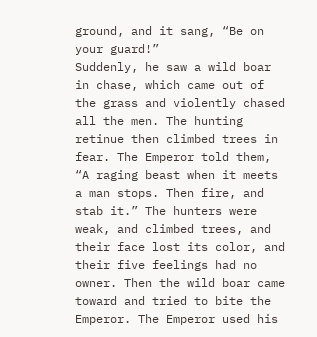ground, and it sang, “Be on your guard!”
Suddenly, he saw a wild boar in chase, which came out of the grass and violently chased all the men. The hunting retinue then climbed trees in fear. The Emperor told them, “A raging beast when it meets a man stops. Then fire, and stab it.” The hunters were weak, and climbed trees, and their face lost its color, and their five feelings had no owner. Then the wild boar came toward and tried to bite the Emperor. The Emperor used his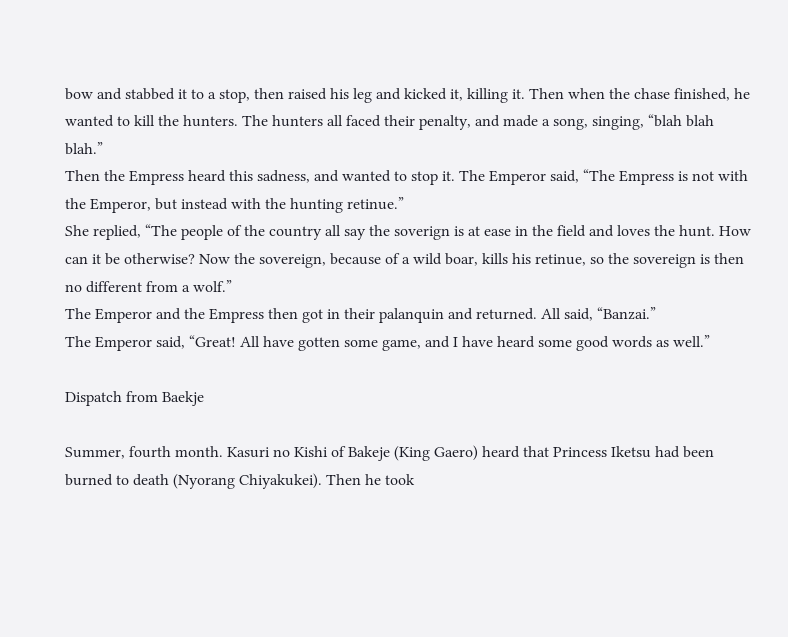bow and stabbed it to a stop, then raised his leg and kicked it, killing it. Then when the chase finished, he wanted to kill the hunters. The hunters all faced their penalty, and made a song, singing, “blah blah blah.”
Then the Empress heard this sadness, and wanted to stop it. The Emperor said, “The Empress is not with the Emperor, but instead with the hunting retinue.”
She replied, “The people of the country all say the soverign is at ease in the field and loves the hunt. How can it be otherwise? Now the sovereign, because of a wild boar, kills his retinue, so the sovereign is then no different from a wolf.”
The Emperor and the Empress then got in their palanquin and returned. All said, “Banzai.”
The Emperor said, “Great! All have gotten some game, and I have heard some good words as well.”

Dispatch from Baekje

Summer, fourth month. Kasuri no Kishi of Bakeje (King Gaero) heard that Princess Iketsu had been burned to death (Nyorang Chiyakukei). Then he took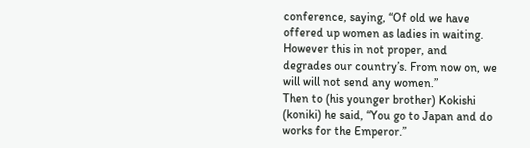conference, saying, “Of old we have offered up women as ladies in waiting. However this in not proper, and degrades our country’s. From now on, we will will not send any women.”
Then to (his younger brother) Kokishi (koniki) he said, “You go to Japan and do works for the Emperor.”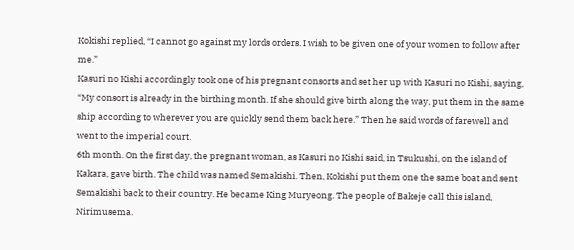Kokishi replied, “I cannot go against my lords orders. I wish to be given one of your women to follow after me.”
Kasuri no Kishi accordingly took one of his pregnant consorts and set her up with Kasuri no Kishi, saying, “My consort is already in the birthing month. If she should give birth along the way, put them in the same ship according to wherever you are quickly send them back here.” Then he said words of farewell and went to the imperial court.
6th month. On the first day, the pregnant woman, as Kasuri no Kishi said, in Tsukushi, on the island of Kakara, gave birth. The child was named Semakishi. Then, Kokishi put them one the same boat and sent Semakishi back to their country. He became King Muryeong. The people of Bakeje call this island, Nirimusema.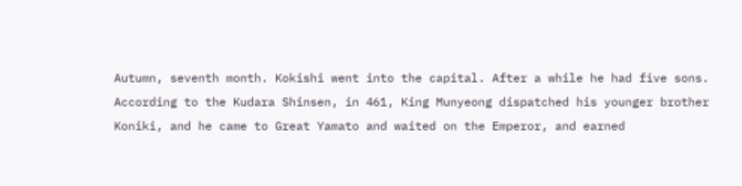Autumn, seventh month. Kokishi went into the capital. After a while he had five sons.
According to the Kudara Shinsen, in 461, King Munyeong dispatched his younger brother Koniki, and he came to Great Yamato and waited on the Emperor, and earned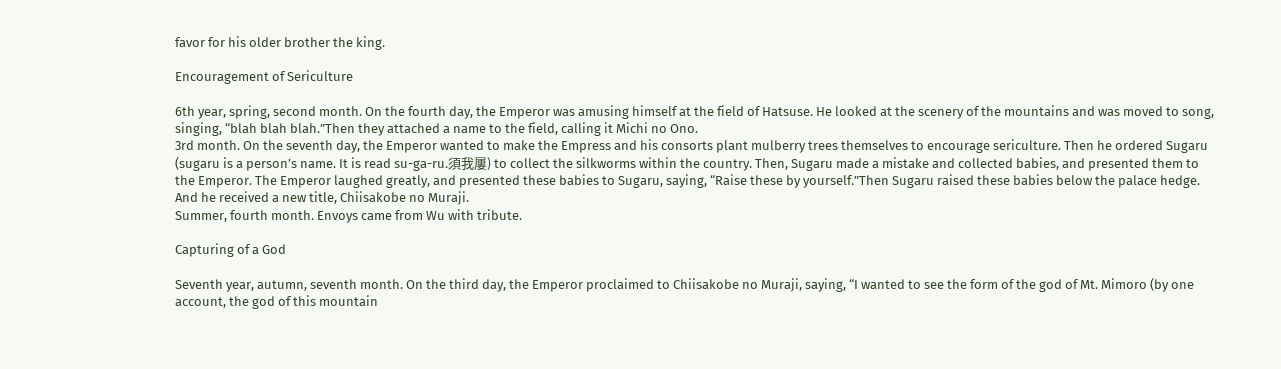favor for his older brother the king.

Encouragement of Sericulture

6th year, spring, second month. On the fourth day, the Emperor was amusing himself at the field of Hatsuse. He looked at the scenery of the mountains and was moved to song, singing, “blah blah blah.”Then they attached a name to the field, calling it Michi no Ono.
3rd month. On the seventh day, the Emperor wanted to make the Empress and his consorts plant mulberry trees themselves to encourage sericulture. Then he ordered Sugaru (sugaru is a person’s name. It is read su-ga-ru.須我屢) to collect the silkworms within the country. Then, Sugaru made a mistake and collected babies, and presented them to the Emperor. The Emperor laughed greatly, and presented these babies to Sugaru, saying, “Raise these by yourself.”Then Sugaru raised these babies below the palace hedge. And he received a new title, Chiisakobe no Muraji.
Summer, fourth month. Envoys came from Wu with tribute.

Capturing of a God

Seventh year, autumn, seventh month. On the third day, the Emperor proclaimed to Chiisakobe no Muraji, saying, “I wanted to see the form of the god of Mt. Mimoro (by one account, the god of this mountain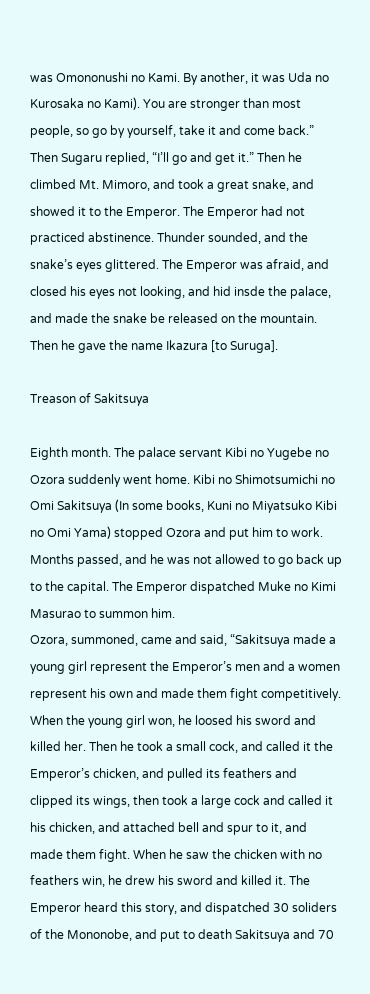was Omononushi no Kami. By another, it was Uda no Kurosaka no Kami). You are stronger than most people, so go by yourself, take it and come back.”
Then Sugaru replied, “I’ll go and get it.” Then he climbed Mt. Mimoro, and took a great snake, and showed it to the Emperor. The Emperor had not practiced abstinence. Thunder sounded, and the snake’s eyes glittered. The Emperor was afraid, and closed his eyes not looking, and hid insde the palace, and made the snake be released on the mountain. Then he gave the name Ikazura [to Suruga].

Treason of Sakitsuya

Eighth month. The palace servant Kibi no Yugebe no Ozora suddenly went home. Kibi no Shimotsumichi no Omi Sakitsuya (In some books, Kuni no Miyatsuko Kibi no Omi Yama) stopped Ozora and put him to work. Months passed, and he was not allowed to go back up to the capital. The Emperor dispatched Muke no Kimi Masurao to summon him.
Ozora, summoned, came and said, “Sakitsuya made a young girl represent the Emperor’s men and a women represent his own and made them fight competitively. When the young girl won, he loosed his sword and killed her. Then he took a small cock, and called it the Emperor’s chicken, and pulled its feathers and clipped its wings, then took a large cock and called it his chicken, and attached bell and spur to it, and made them fight. When he saw the chicken with no feathers win, he drew his sword and killed it. The Emperor heard this story, and dispatched 30 soliders of the Mononobe, and put to death Sakitsuya and 70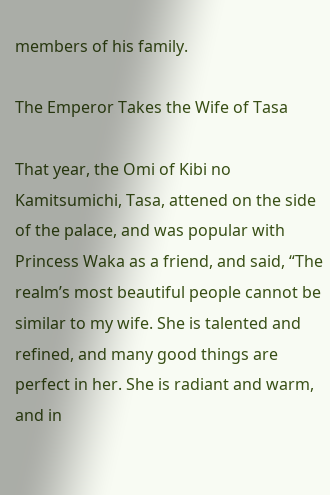members of his family.

The Emperor Takes the Wife of Tasa

That year, the Omi of Kibi no Kamitsumichi, Tasa, attened on the side of the palace, and was popular with Princess Waka as a friend, and said, “The realm’s most beautiful people cannot be similar to my wife. She is talented and refined, and many good things are perfect in her. She is radiant and warm, and in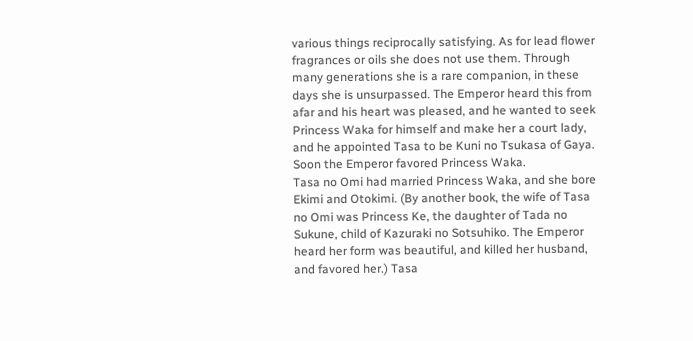various things reciprocally satisfying. As for lead flower fragrances or oils she does not use them. Through many generations she is a rare companion, in these days she is unsurpassed. The Emperor heard this from afar and his heart was pleased, and he wanted to seek Princess Waka for himself and make her a court lady, and he appointed Tasa to be Kuni no Tsukasa of Gaya. Soon the Emperor favored Princess Waka.
Tasa no Omi had married Princess Waka, and she bore Ekimi and Otokimi. (By another book, the wife of Tasa no Omi was Princess Ke, the daughter of Tada no Sukune, child of Kazuraki no Sotsuhiko. The Emperor heard her form was beautiful, and killed her husband, and favored her.) Tasa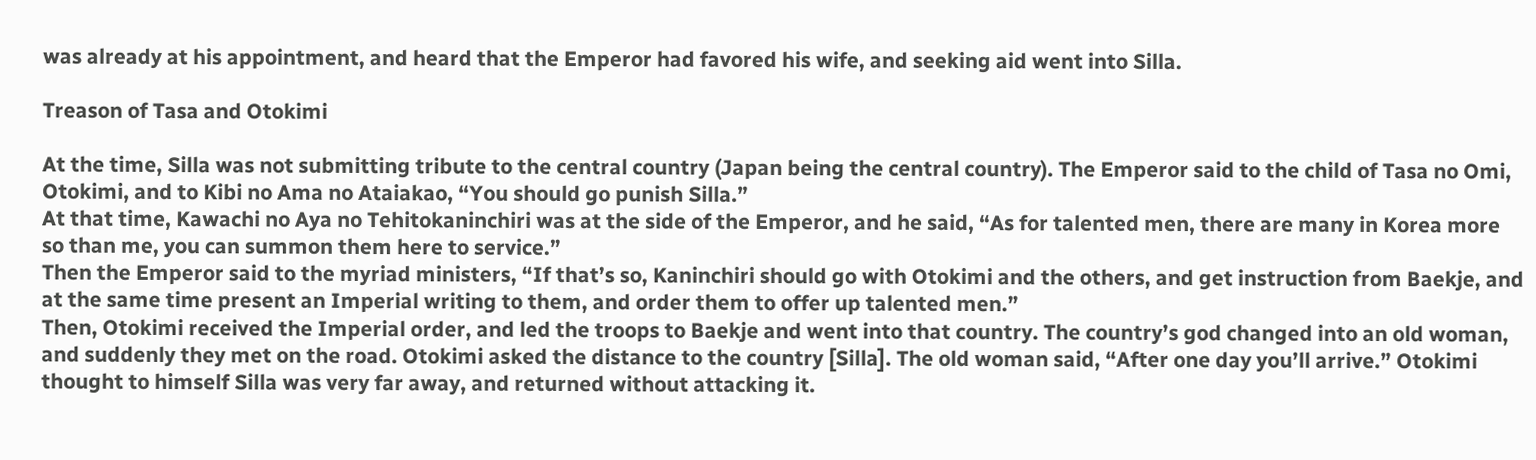was already at his appointment, and heard that the Emperor had favored his wife, and seeking aid went into Silla.

Treason of Tasa and Otokimi

At the time, Silla was not submitting tribute to the central country (Japan being the central country). The Emperor said to the child of Tasa no Omi, Otokimi, and to Kibi no Ama no Ataiakao, “You should go punish Silla.”
At that time, Kawachi no Aya no Tehitokaninchiri was at the side of the Emperor, and he said, “As for talented men, there are many in Korea more so than me, you can summon them here to service.”
Then the Emperor said to the myriad ministers, “If that’s so, Kaninchiri should go with Otokimi and the others, and get instruction from Baekje, and at the same time present an Imperial writing to them, and order them to offer up talented men.”
Then, Otokimi received the Imperial order, and led the troops to Baekje and went into that country. The country’s god changed into an old woman, and suddenly they met on the road. Otokimi asked the distance to the country [Silla]. The old woman said, “After one day you’ll arrive.” Otokimi thought to himself Silla was very far away, and returned without attacking it.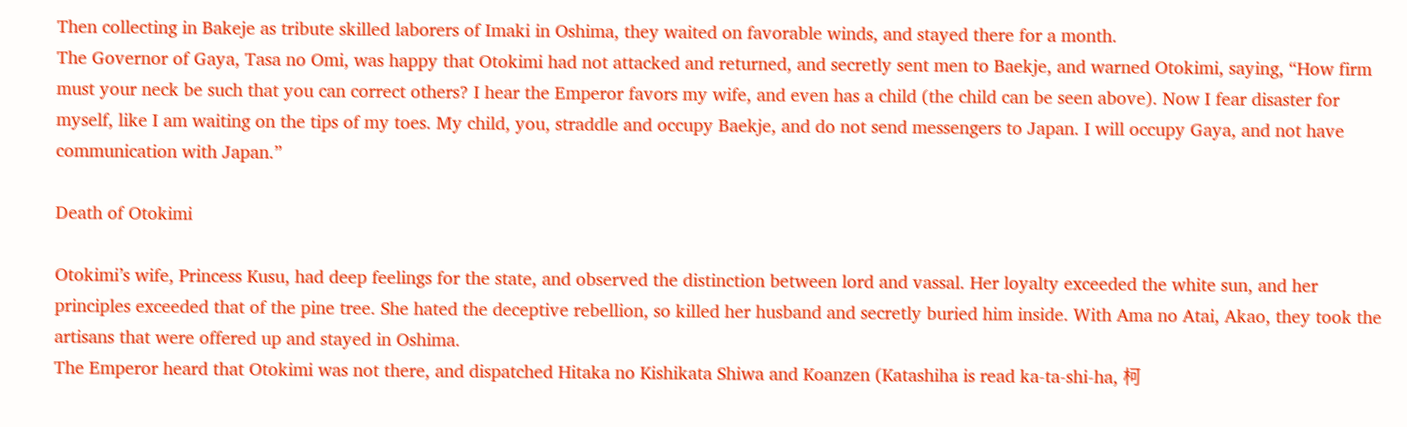Then collecting in Bakeje as tribute skilled laborers of Imaki in Oshima, they waited on favorable winds, and stayed there for a month.
The Governor of Gaya, Tasa no Omi, was happy that Otokimi had not attacked and returned, and secretly sent men to Baekje, and warned Otokimi, saying, “How firm must your neck be such that you can correct others? I hear the Emperor favors my wife, and even has a child (the child can be seen above). Now I fear disaster for myself, like I am waiting on the tips of my toes. My child, you, straddle and occupy Baekje, and do not send messengers to Japan. I will occupy Gaya, and not have communication with Japan.”

Death of Otokimi

Otokimi’s wife, Princess Kusu, had deep feelings for the state, and observed the distinction between lord and vassal. Her loyalty exceeded the white sun, and her principles exceeded that of the pine tree. She hated the deceptive rebellion, so killed her husband and secretly buried him inside. With Ama no Atai, Akao, they took the artisans that were offered up and stayed in Oshima.
The Emperor heard that Otokimi was not there, and dispatched Hitaka no Kishikata Shiwa and Koanzen (Katashiha is read ka-ta-shi-ha, 柯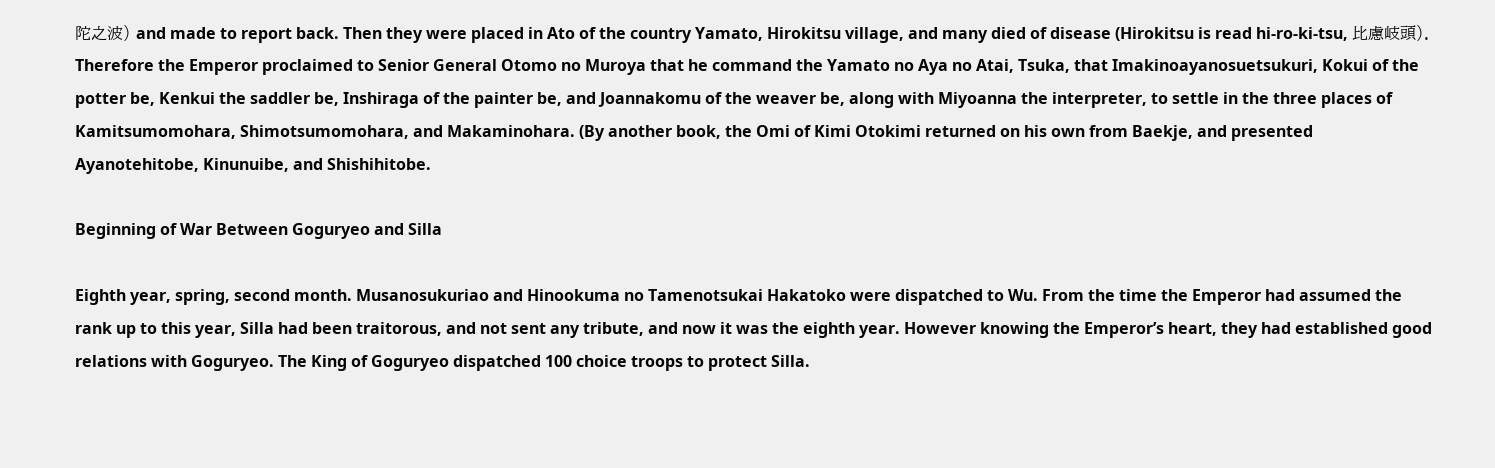陀之波) and made to report back. Then they were placed in Ato of the country Yamato, Hirokitsu village, and many died of disease (Hirokitsu is read hi-ro-ki-tsu, 比慮岐頭).
Therefore the Emperor proclaimed to Senior General Otomo no Muroya that he command the Yamato no Aya no Atai, Tsuka, that Imakinoayanosuetsukuri, Kokui of the potter be, Kenkui the saddler be, Inshiraga of the painter be, and Joannakomu of the weaver be, along with Miyoanna the interpreter, to settle in the three places of Kamitsumomohara, Shimotsumomohara, and Makaminohara. (By another book, the Omi of Kimi Otokimi returned on his own from Baekje, and presented Ayanotehitobe, Kinunuibe, and Shishihitobe.

Beginning of War Between Goguryeo and Silla

Eighth year, spring, second month. Musanosukuriao and Hinookuma no Tamenotsukai Hakatoko were dispatched to Wu. From the time the Emperor had assumed the rank up to this year, Silla had been traitorous, and not sent any tribute, and now it was the eighth year. However knowing the Emperor’s heart, they had established good relations with Goguryeo. The King of Goguryeo dispatched 100 choice troops to protect Silla.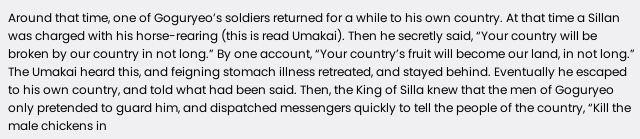Around that time, one of Goguryeo’s soldiers returned for a while to his own country. At that time a Sillan was charged with his horse-rearing (this is read Umakai). Then he secretly said, “Your country will be broken by our country in not long.” By one account, “Your country’s fruit will become our land, in not long.”
The Umakai heard this, and feigning stomach illness retreated, and stayed behind. Eventually he escaped to his own country, and told what had been said. Then, the King of Silla knew that the men of Goguryeo only pretended to guard him, and dispatched messengers quickly to tell the people of the country, “Kill the male chickens in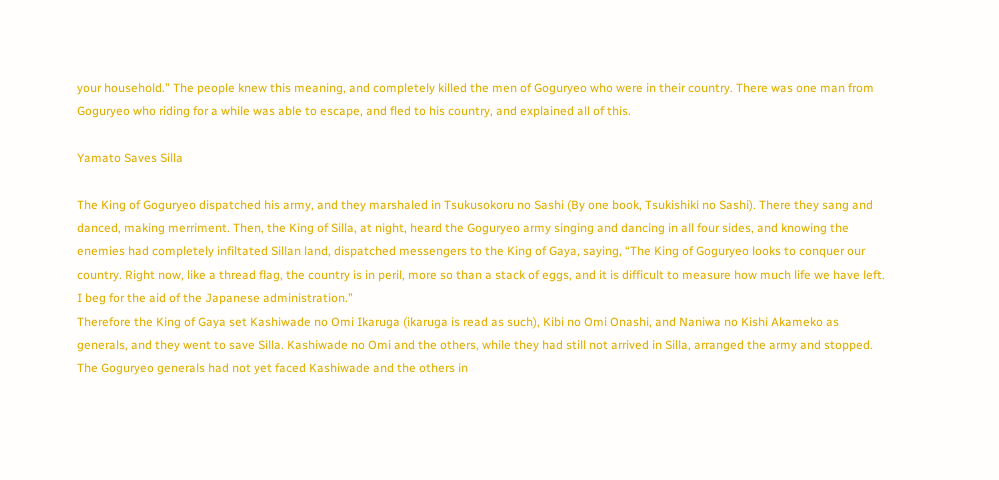your household.” The people knew this meaning, and completely killed the men of Goguryeo who were in their country. There was one man from Goguryeo who riding for a while was able to escape, and fled to his country, and explained all of this.

Yamato Saves Silla

The King of Goguryeo dispatched his army, and they marshaled in Tsukusokoru no Sashi (By one book, Tsukishiki no Sashi). There they sang and danced, making merriment. Then, the King of Silla, at night, heard the Goguryeo army singing and dancing in all four sides, and knowing the enemies had completely infiltated Sillan land, dispatched messengers to the King of Gaya, saying, “The King of Goguryeo looks to conquer our country. Right now, like a thread flag, the country is in peril, more so than a stack of eggs, and it is difficult to measure how much life we have left. I beg for the aid of the Japanese administration.”
Therefore the King of Gaya set Kashiwade no Omi Ikaruga (ikaruga is read as such), Kibi no Omi Onashi, and Naniwa no Kishi Akameko as generals, and they went to save Silla. Kashiwade no Omi and the others, while they had still not arrived in Silla, arranged the army and stopped. The Goguryeo generals had not yet faced Kashiwade and the others in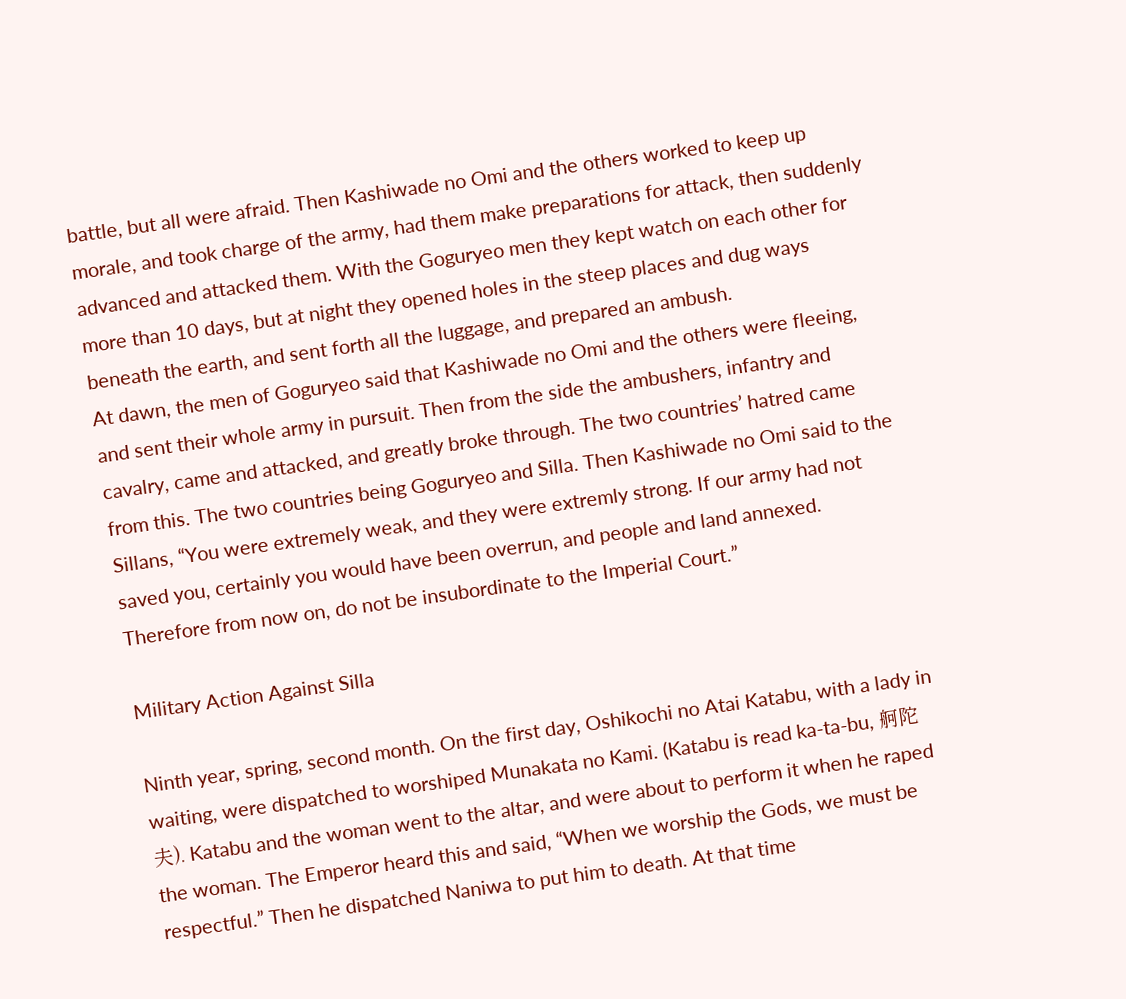battle, but all were afraid. Then Kashiwade no Omi and the others worked to keep up morale, and took charge of the army, had them make preparations for attack, then suddenly advanced and attacked them. With the Goguryeo men they kept watch on each other for more than 10 days, but at night they opened holes in the steep places and dug ways beneath the earth, and sent forth all the luggage, and prepared an ambush.
At dawn, the men of Goguryeo said that Kashiwade no Omi and the others were fleeing, and sent their whole army in pursuit. Then from the side the ambushers, infantry and cavalry, came and attacked, and greatly broke through. The two countries’ hatred came from this. The two countries being Goguryeo and Silla. Then Kashiwade no Omi said to the Sillans, “You were extremely weak, and they were extremly strong. If our army had not saved you, certainly you would have been overrun, and people and land annexed. Therefore from now on, do not be insubordinate to the Imperial Court.”

Military Action Against Silla

Ninth year, spring, second month. On the first day, Oshikochi no Atai Katabu, with a lady in waiting, were dispatched to worshiped Munakata no Kami. (Katabu is read ka-ta-bu, 舸陀夫). Katabu and the woman went to the altar, and were about to perform it when he raped the woman. The Emperor heard this and said, “When we worship the Gods, we must be respectful.” Then he dispatched Naniwa to put him to death. At that time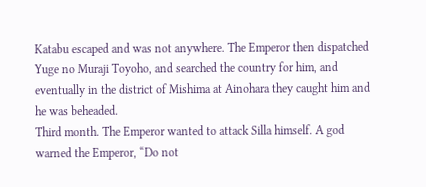Katabu escaped and was not anywhere. The Emperor then dispatched Yuge no Muraji Toyoho, and searched the country for him, and eventually in the district of Mishima at Ainohara they caught him and he was beheaded.
Third month. The Emperor wanted to attack Silla himself. A god warned the Emperor, “Do not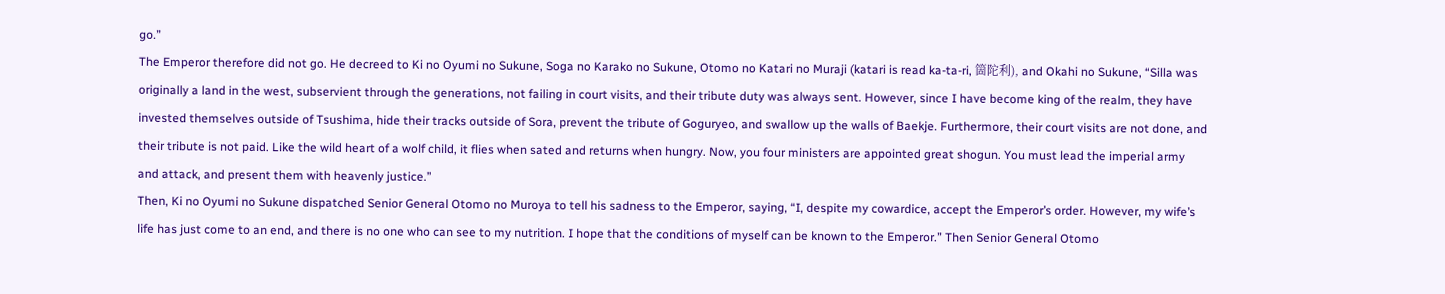go.”
The Emperor therefore did not go. He decreed to Ki no Oyumi no Sukune, Soga no Karako no Sukune, Otomo no Katari no Muraji (katari is read ka-ta-ri, 箇陀利), and Okahi no Sukune, “Silla was originally a land in the west, subservient through the generations, not failing in court visits, and their tribute duty was always sent. However, since I have become king of the realm, they have invested themselves outside of Tsushima, hide their tracks outside of Sora, prevent the tribute of Goguryeo, and swallow up the walls of Baekje. Furthermore, their court visits are not done, and their tribute is not paid. Like the wild heart of a wolf child, it flies when sated and returns when hungry. Now, you four ministers are appointed great shogun. You must lead the imperial army and attack, and present them with heavenly justice.”
Then, Ki no Oyumi no Sukune dispatched Senior General Otomo no Muroya to tell his sadness to the Emperor, saying, “I, despite my cowardice, accept the Emperor’s order. However, my wife’s life has just come to an end, and there is no one who can see to my nutrition. I hope that the conditions of myself can be known to the Emperor.” Then Senior General Otomo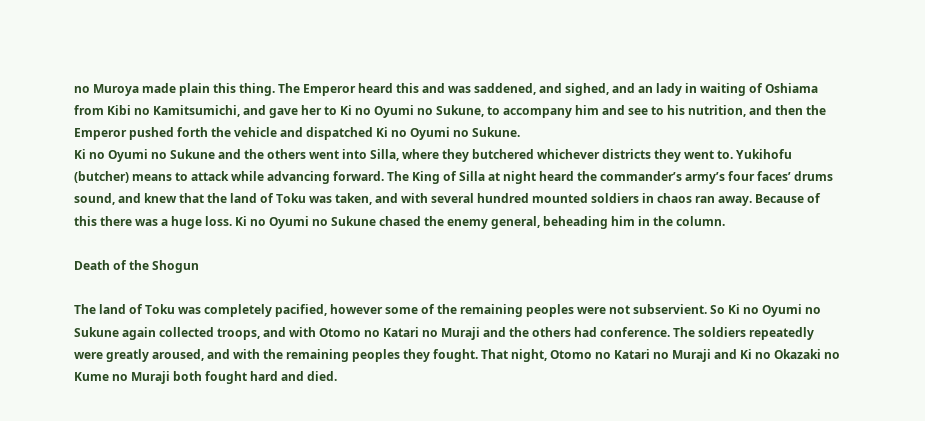no Muroya made plain this thing. The Emperor heard this and was saddened, and sighed, and an lady in waiting of Oshiama from Kibi no Kamitsumichi, and gave her to Ki no Oyumi no Sukune, to accompany him and see to his nutrition, and then the Emperor pushed forth the vehicle and dispatched Ki no Oyumi no Sukune.
Ki no Oyumi no Sukune and the others went into Silla, where they butchered whichever districts they went to. Yukihofu (butcher) means to attack while advancing forward. The King of Silla at night heard the commander’s army’s four faces’ drums sound, and knew that the land of Toku was taken, and with several hundred mounted soldiers in chaos ran away. Because of this there was a huge loss. Ki no Oyumi no Sukune chased the enemy general, beheading him in the column.

Death of the Shogun

The land of Toku was completely pacified, however some of the remaining peoples were not subservient. So Ki no Oyumi no Sukune again collected troops, and with Otomo no Katari no Muraji and the others had conference. The soldiers repeatedly were greatly aroused, and with the remaining peoples they fought. That night, Otomo no Katari no Muraji and Ki no Okazaki no Kume no Muraji both fought hard and died.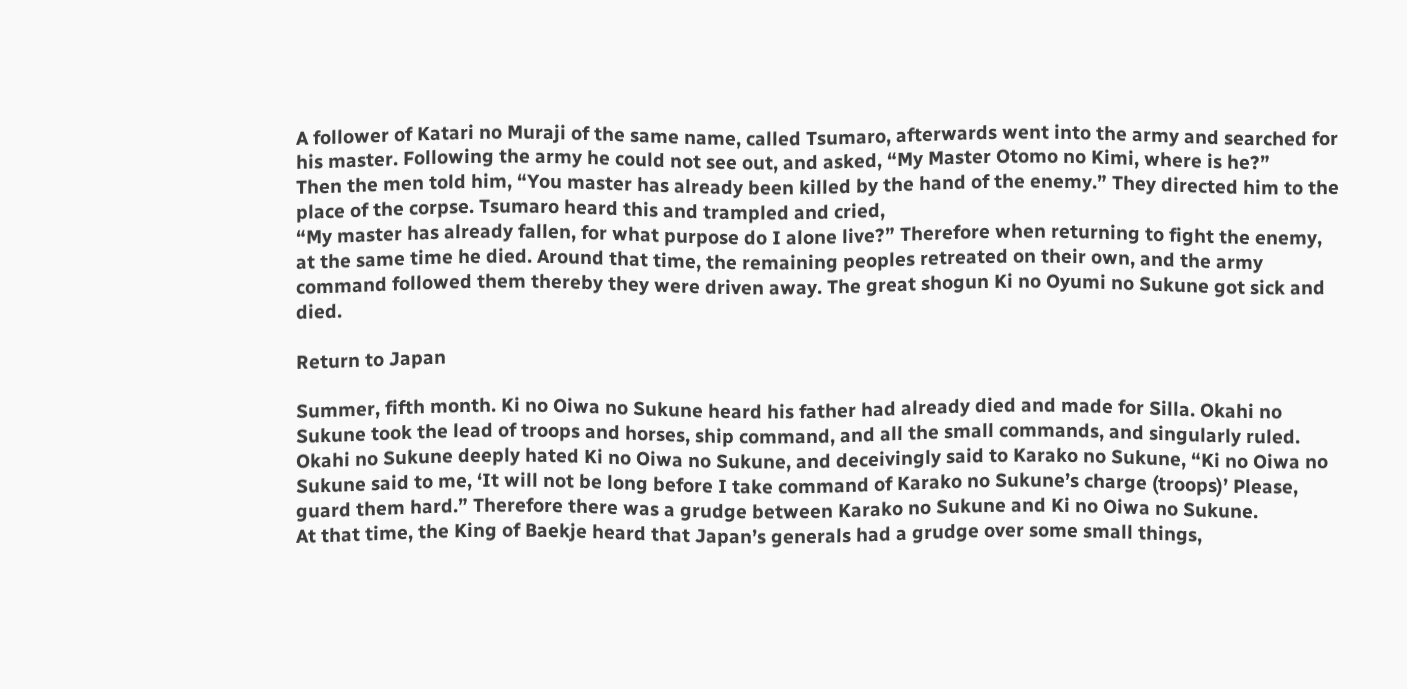A follower of Katari no Muraji of the same name, called Tsumaro, afterwards went into the army and searched for his master. Following the army he could not see out, and asked, “My Master Otomo no Kimi, where is he?”
Then the men told him, “You master has already been killed by the hand of the enemy.” They directed him to the place of the corpse. Tsumaro heard this and trampled and cried,
“My master has already fallen, for what purpose do I alone live?” Therefore when returning to fight the enemy, at the same time he died. Around that time, the remaining peoples retreated on their own, and the army command followed them thereby they were driven away. The great shogun Ki no Oyumi no Sukune got sick and died.

Return to Japan

Summer, fifth month. Ki no Oiwa no Sukune heard his father had already died and made for Silla. Okahi no Sukune took the lead of troops and horses, ship command, and all the small commands, and singularly ruled.
Okahi no Sukune deeply hated Ki no Oiwa no Sukune, and deceivingly said to Karako no Sukune, “Ki no Oiwa no Sukune said to me, ‘It will not be long before I take command of Karako no Sukune’s charge (troops)’ Please, guard them hard.” Therefore there was a grudge between Karako no Sukune and Ki no Oiwa no Sukune.
At that time, the King of Baekje heard that Japan’s generals had a grudge over some small things,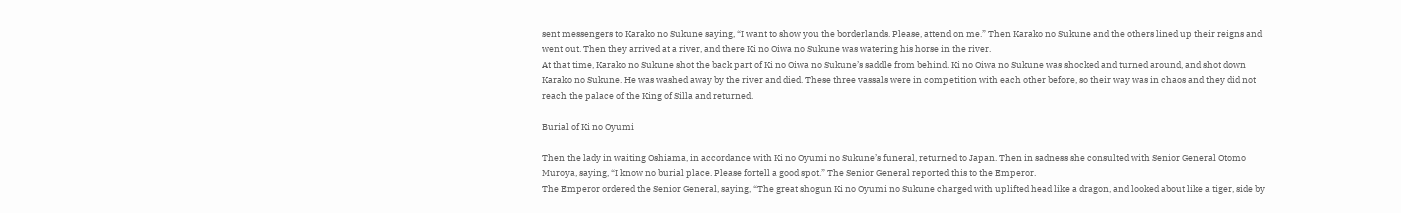sent messengers to Karako no Sukune saying, “I want to show you the borderlands. Please, attend on me.” Then Karako no Sukune and the others lined up their reigns and went out. Then they arrived at a river, and there Ki no Oiwa no Sukune was watering his horse in the river.
At that time, Karako no Sukune shot the back part of Ki no Oiwa no Sukune’s saddle from behind. Ki no Oiwa no Sukune was shocked and turned around, and shot down Karako no Sukune. He was washed away by the river and died. These three vassals were in competition with each other before, so their way was in chaos and they did not reach the palace of the King of Silla and returned.

Burial of Ki no Oyumi

Then the lady in waiting Oshiama, in accordance with Ki no Oyumi no Sukune’s funeral, returned to Japan. Then in sadness she consulted with Senior General Otomo Muroya, saying, “I know no burial place. Please fortell a good spot.” The Senior General reported this to the Emperor.
The Emperor ordered the Senior General, saying, “The great shogun Ki no Oyumi no Sukune charged with uplifted head like a dragon, and looked about like a tiger, side by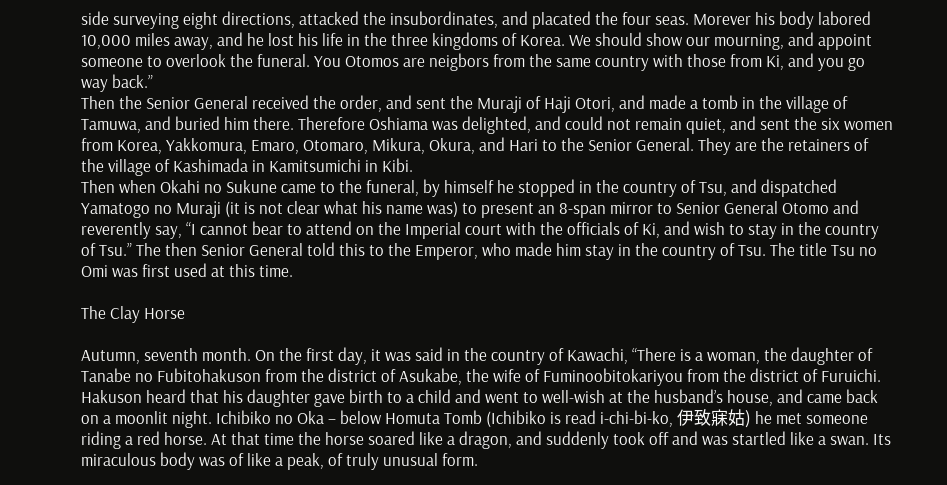side surveying eight directions, attacked the insubordinates, and placated the four seas. Morever his body labored 10,000 miles away, and he lost his life in the three kingdoms of Korea. We should show our mourning, and appoint someone to overlook the funeral. You Otomos are neigbors from the same country with those from Ki, and you go way back.”
Then the Senior General received the order, and sent the Muraji of Haji Otori, and made a tomb in the village of Tamuwa, and buried him there. Therefore Oshiama was delighted, and could not remain quiet, and sent the six women from Korea, Yakkomura, Emaro, Otomaro, Mikura, Okura, and Hari to the Senior General. They are the retainers of the village of Kashimada in Kamitsumichi in Kibi.
Then when Okahi no Sukune came to the funeral, by himself he stopped in the country of Tsu, and dispatched Yamatogo no Muraji (it is not clear what his name was) to present an 8-span mirror to Senior General Otomo and reverently say, “I cannot bear to attend on the Imperial court with the officials of Ki, and wish to stay in the country of Tsu.” The then Senior General told this to the Emperor, who made him stay in the country of Tsu. The title Tsu no Omi was first used at this time.

The Clay Horse

Autumn, seventh month. On the first day, it was said in the country of Kawachi, “There is a woman, the daughter of Tanabe no Fubitohakuson from the district of Asukabe, the wife of Fuminoobitokariyou from the district of Furuichi. Hakuson heard that his daughter gave birth to a child and went to well-wish at the husband’s house, and came back on a moonlit night. Ichibiko no Oka – below Homuta Tomb (Ichibiko is read i-chi-bi-ko, 伊致寐姑) he met someone riding a red horse. At that time the horse soared like a dragon, and suddenly took off and was startled like a swan. Its miraculous body was of like a peak, of truly unusual form.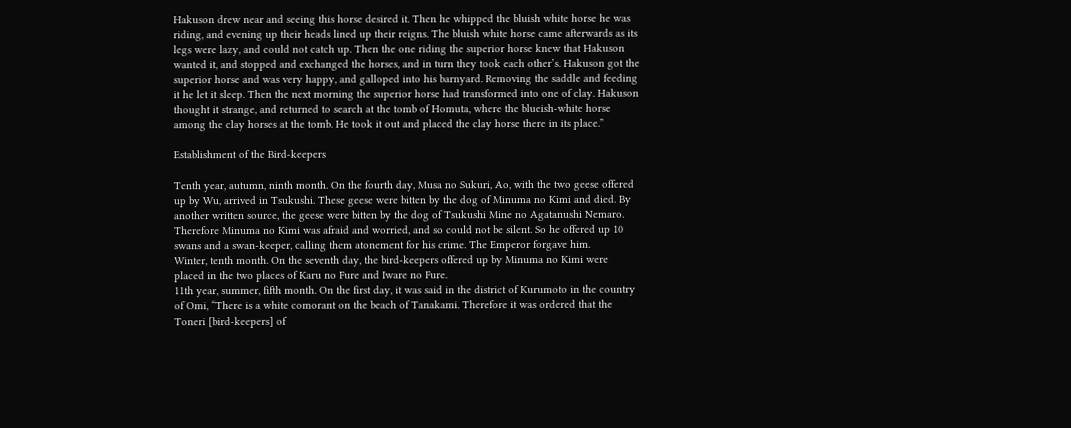Hakuson drew near and seeing this horse desired it. Then he whipped the bluish white horse he was riding, and evening up their heads lined up their reigns. The bluish white horse came afterwards as its legs were lazy, and could not catch up. Then the one riding the superior horse knew that Hakuson wanted it, and stopped and exchanged the horses, and in turn they took each other’s. Hakuson got the superior horse and was very happy, and galloped into his barnyard. Removing the saddle and feeding it he let it sleep. Then the next morning the superior horse had transformed into one of clay. Hakuson thought it strange, and returned to search at the tomb of Homuta, where the blueish-white horse among the clay horses at the tomb. He took it out and placed the clay horse there in its place.”

Establishment of the Bird-keepers

Tenth year, autumn, ninth month. On the fourth day, Musa no Sukuri, Ao, with the two geese offered up by Wu, arrived in Tsukushi. These geese were bitten by the dog of Minuma no Kimi and died. By another written source, the geese were bitten by the dog of Tsukushi Mine no Agatanushi Nemaro. Therefore Minuma no Kimi was afraid and worried, and so could not be silent. So he offered up 10 swans and a swan-keeper, calling them atonement for his crime. The Emperor forgave him.
Winter, tenth month. On the seventh day, the bird-keepers offered up by Minuma no Kimi were placed in the two places of Karu no Fure and Iware no Fure.
11th year, summer, fifth month. On the first day, it was said in the district of Kurumoto in the country of Omi, “There is a white comorant on the beach of Tanakami. Therefore it was ordered that the Toneri [bird-keepers] of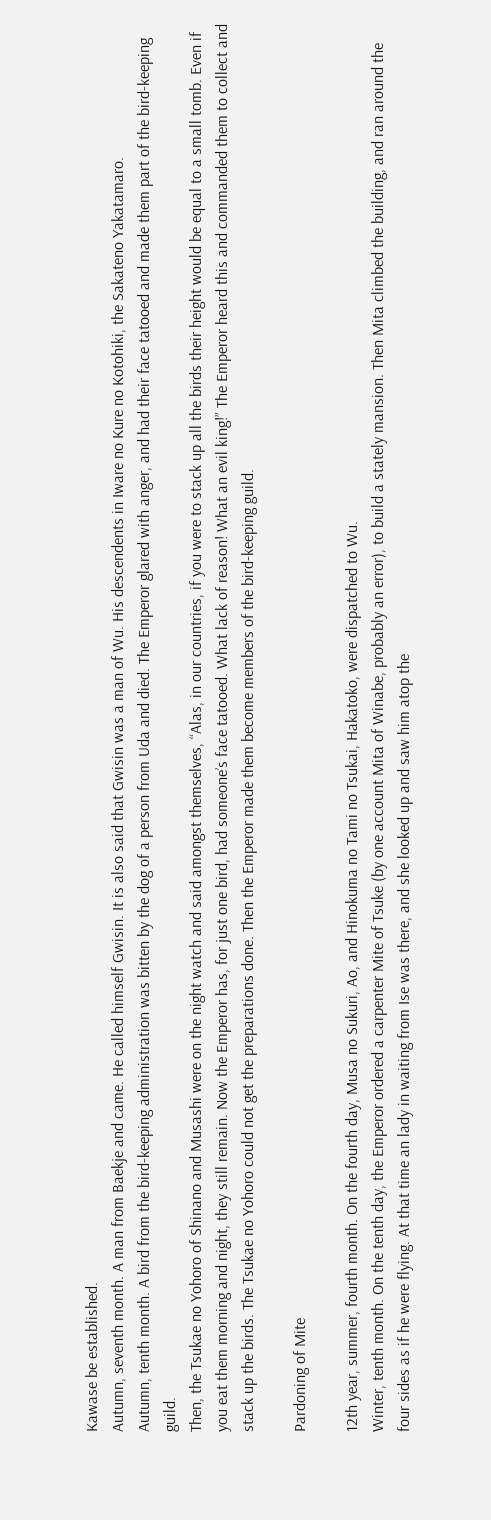Kawase be established.
Autumn, seventh month. A man from Baekje and came. He called himself Gwisin. It is also said that Gwisin was a man of Wu. His descendents in Iware no Kure no Kotohiki, the Sakateno Yakatamaro.
Autumn, tenth month. A bird from the bird-keeping administration was bitten by the dog of a person from Uda and died. The Emperor glared with anger, and had their face tatooed and made them part of the bird-keeping guild.
Then, the Tsukae no Yohoro of Shinano and Musashi were on the night watch and said amongst themselves, “Alas, in our countries, if you were to stack up all the birds their height would be equal to a small tomb. Even if you eat them morning and night, they still remain. Now the Emperor has, for just one bird, had someone’s face tatooed. What lack of reason! What an evil king!” The Emperor heard this and commanded them to collect and stack up the birds. The Tsukae no Yohoro could not get the preparations done. Then the Emperor made them become members of the bird-keeping guild.

Pardoning of Mite

12th year, summer, fourth month. On the fourth day, Musa no Sukuri, Ao, and Hinokuma no Tami no Tsukai, Hakatoko, were dispatched to Wu.
Winter, tenth month. On the tenth day, the Emperor ordered a carpenter Mite of Tsuke (by one account Mita of Winabe, probably an error), to build a stately mansion. Then Mita climbed the building, and ran around the four sides as if he were flying. At that time an lady in waiting from Ise was there, and she looked up and saw him atop the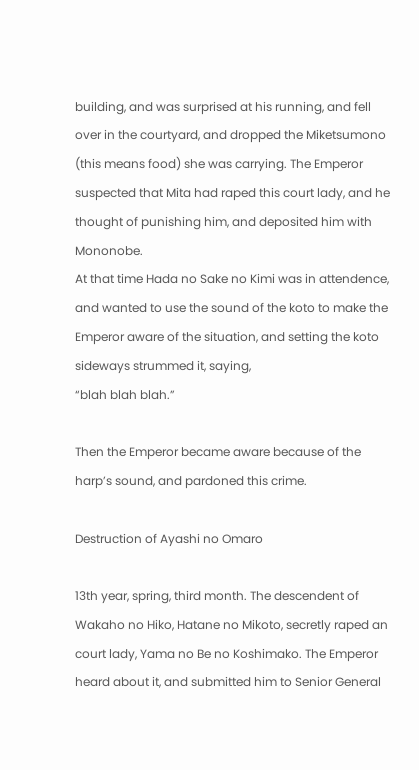building, and was surprised at his running, and fell over in the courtyard, and dropped the Miketsumono (this means food) she was carrying. The Emperor suspected that Mita had raped this court lady, and he thought of punishing him, and deposited him with Mononobe.
At that time Hada no Sake no Kimi was in attendence, and wanted to use the sound of the koto to make the Emperor aware of the situation, and setting the koto sideways strummed it, saying,
“blah blah blah.”

Then the Emperor became aware because of the harp’s sound, and pardoned this crime.

Destruction of Ayashi no Omaro

13th year, spring, third month. The descendent of Wakaho no Hiko, Hatane no Mikoto, secretly raped an court lady, Yama no Be no Koshimako. The Emperor heard about it, and submitted him to Senior General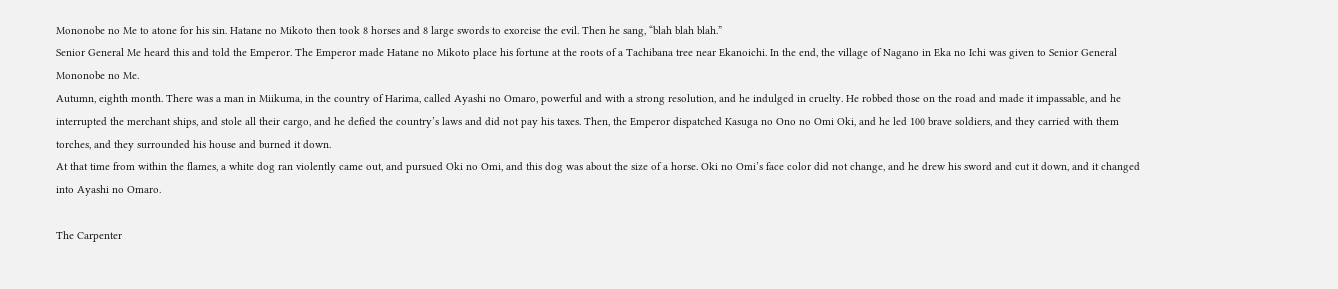Mononobe no Me to atone for his sin. Hatane no Mikoto then took 8 horses and 8 large swords to exorcise the evil. Then he sang, “blah blah blah.”
Senior General Me heard this and told the Emperor. The Emperor made Hatane no Mikoto place his fortune at the roots of a Tachibana tree near Ekanoichi. In the end, the village of Nagano in Eka no Ichi was given to Senior General Mononobe no Me.
Autumn, eighth month. There was a man in Miikuma, in the country of Harima, called Ayashi no Omaro, powerful and with a strong resolution, and he indulged in cruelty. He robbed those on the road and made it impassable, and he interrupted the merchant ships, and stole all their cargo, and he defied the country’s laws and did not pay his taxes. Then, the Emperor dispatched Kasuga no Ono no Omi Oki, and he led 100 brave soldiers, and they carried with them torches, and they surrounded his house and burned it down.
At that time from within the flames, a white dog ran violently came out, and pursued Oki no Omi, and this dog was about the size of a horse. Oki no Omi’s face color did not change, and he drew his sword and cut it down, and it changed into Ayashi no Omaro.

The Carpenter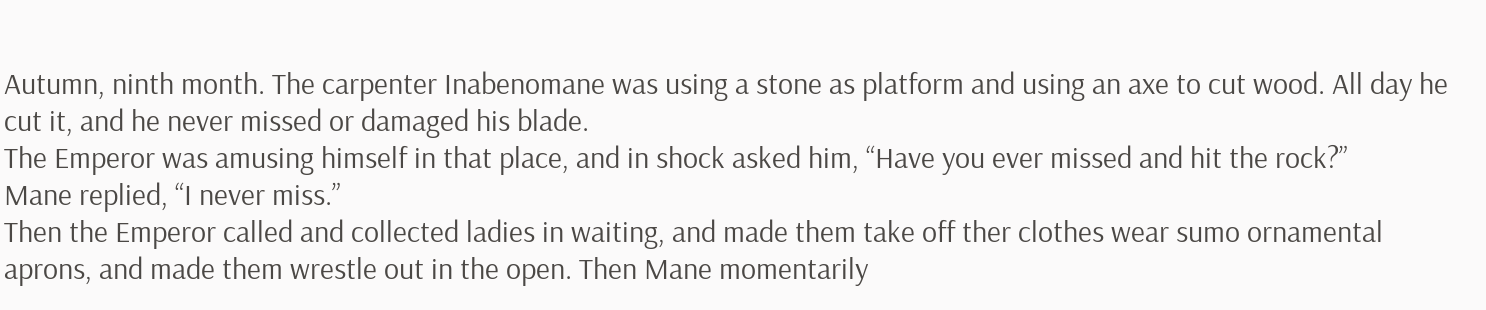Autumn, ninth month. The carpenter Inabenomane was using a stone as platform and using an axe to cut wood. All day he cut it, and he never missed or damaged his blade.
The Emperor was amusing himself in that place, and in shock asked him, “Have you ever missed and hit the rock?”
Mane replied, “I never miss.”
Then the Emperor called and collected ladies in waiting, and made them take off ther clothes wear sumo ornamental aprons, and made them wrestle out in the open. Then Mane momentarily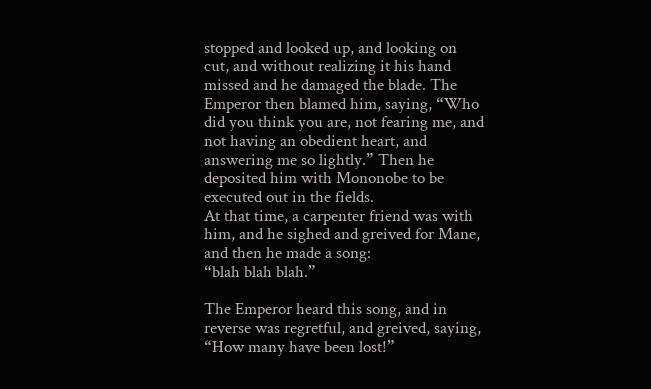stopped and looked up, and looking on cut, and without realizing it his hand missed and he damaged the blade. The Emperor then blamed him, saying, “Who did you think you are, not fearing me, and not having an obedient heart, and answering me so lightly.” Then he deposited him with Mononobe to be executed out in the fields.
At that time, a carpenter friend was with him, and he sighed and greived for Mane, and then he made a song:
“blah blah blah.”

The Emperor heard this song, and in reverse was regretful, and greived, saying, “How many have been lost!”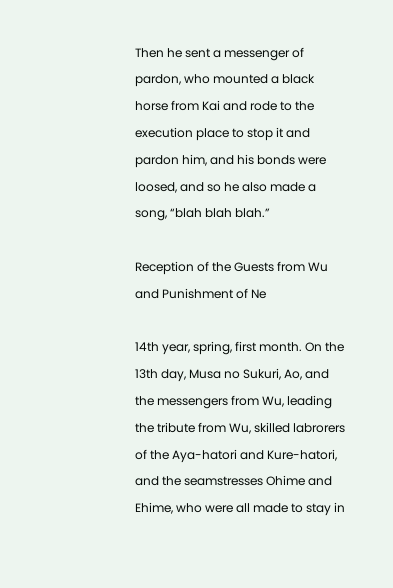Then he sent a messenger of pardon, who mounted a black horse from Kai and rode to the execution place to stop it and pardon him, and his bonds were loosed, and so he also made a song, “blah blah blah.”

Reception of the Guests from Wu and Punishment of Ne

14th year, spring, first month. On the 13th day, Musa no Sukuri, Ao, and the messengers from Wu, leading the tribute from Wu, skilled labrorers of the Aya-hatori and Kure-hatori, and the seamstresses Ohime and Ehime, who were all made to stay in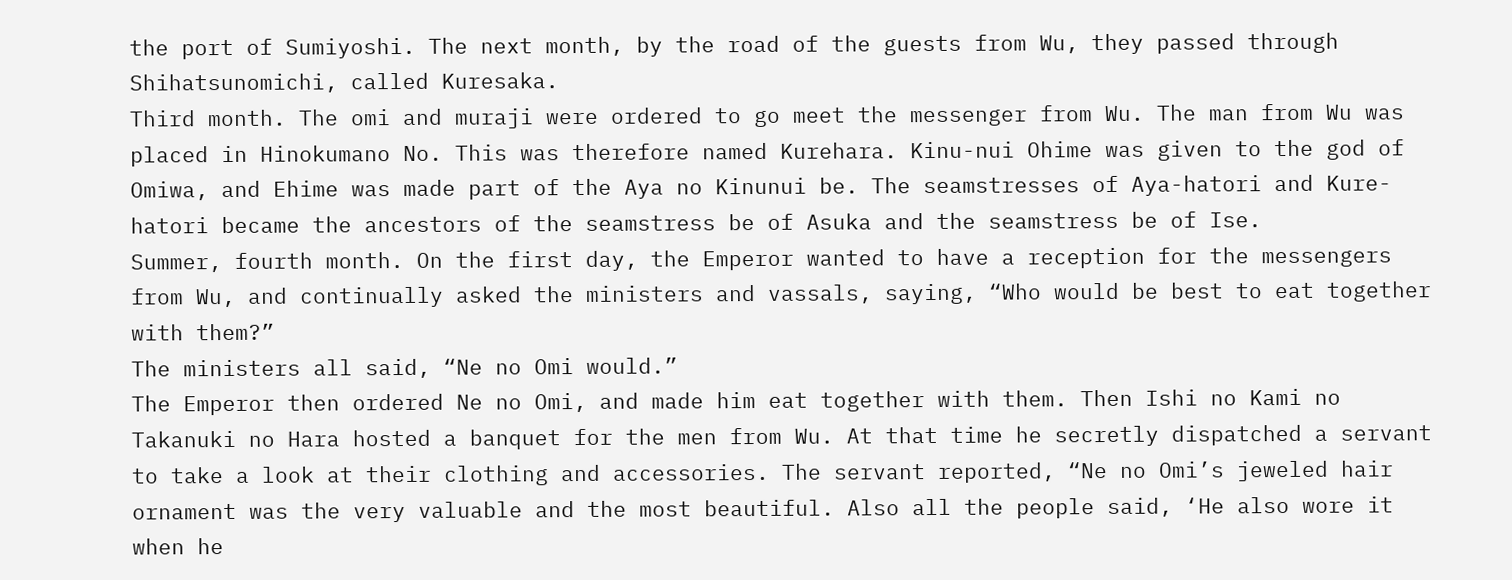the port of Sumiyoshi. The next month, by the road of the guests from Wu, they passed through Shihatsunomichi, called Kuresaka.
Third month. The omi and muraji were ordered to go meet the messenger from Wu. The man from Wu was placed in Hinokumano No. This was therefore named Kurehara. Kinu-nui Ohime was given to the god of Omiwa, and Ehime was made part of the Aya no Kinunui be. The seamstresses of Aya-hatori and Kure-hatori became the ancestors of the seamstress be of Asuka and the seamstress be of Ise.
Summer, fourth month. On the first day, the Emperor wanted to have a reception for the messengers from Wu, and continually asked the ministers and vassals, saying, “Who would be best to eat together with them?”
The ministers all said, “Ne no Omi would.”
The Emperor then ordered Ne no Omi, and made him eat together with them. Then Ishi no Kami no Takanuki no Hara hosted a banquet for the men from Wu. At that time he secretly dispatched a servant to take a look at their clothing and accessories. The servant reported, “Ne no Omi’s jeweled hair ornament was the very valuable and the most beautiful. Also all the people said, ‘He also wore it when he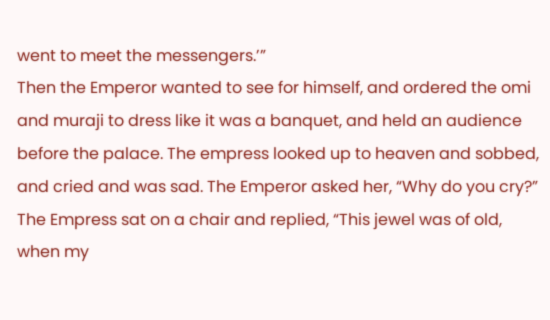went to meet the messengers.’”
Then the Emperor wanted to see for himself, and ordered the omi and muraji to dress like it was a banquet, and held an audience before the palace. The empress looked up to heaven and sobbed, and cried and was sad. The Emperor asked her, “Why do you cry?”
The Empress sat on a chair and replied, “This jewel was of old, when my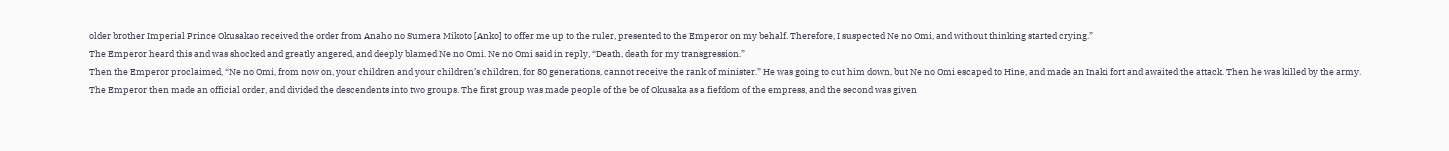older brother Imperial Prince Okusakao received the order from Anaho no Sumera Mikoto [Anko] to offer me up to the ruler, presented to the Emperor on my behalf. Therefore, I suspected Ne no Omi, and without thinking started crying.”
The Emperor heard this and was shocked and greatly angered, and deeply blamed Ne no Omi. Ne no Omi said in reply, “Death, death for my transgression.”
Then the Emperor proclaimed, “Ne no Omi, from now on, your children and your children’s children, for 80 generations, cannot receive the rank of minister.” He was going to cut him down, but Ne no Omi escaped to Hine, and made an Inaki fort and awaited the attack. Then he was killed by the army. The Emperor then made an official order, and divided the descendents into two groups. The first group was made people of the be of Okusaka as a fiefdom of the empress, and the second was given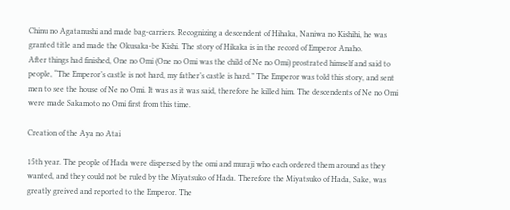Chinu no Agatanushi and made bag-carriers. Recognizing a descendent of Hihaka, Naniwa no Kishihi, he was granted title and made the Okusaka-be Kishi. The story of Hikaka is in the record of Emperor Anaho.
After things had finished, One no Omi (One no Omi was the child of Ne no Omi) prostrated himself and said to people, “The Emperor’s castle is not hard, my father’s castle is hard.” The Emperor was told this story, and sent men to see the house of Ne no Omi. It was as it was said, therefore he killed him. The descendents of Ne no Omi were made Sakamoto no Omi first from this time.

Creation of the Aya no Atai

15th year. The people of Hada were dispersed by the omi and muraji who each ordered them around as they wanted, and they could not be ruled by the Miyatsuko of Hada. Therefore the Miyatsuko of Hada, Sake, was greatly greived and reported to the Emperor. The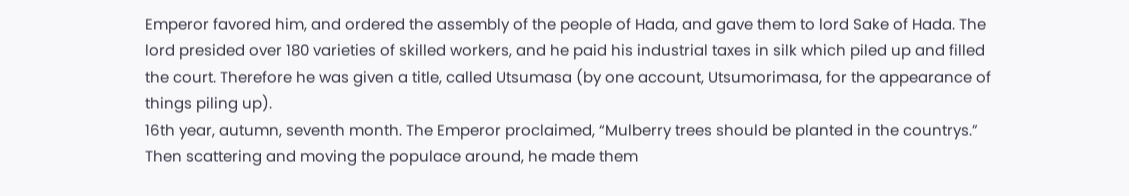Emperor favored him, and ordered the assembly of the people of Hada, and gave them to lord Sake of Hada. The lord presided over 180 varieties of skilled workers, and he paid his industrial taxes in silk which piled up and filled the court. Therefore he was given a title, called Utsumasa (by one account, Utsumorimasa, for the appearance of things piling up).
16th year, autumn, seventh month. The Emperor proclaimed, “Mulberry trees should be planted in the countrys.” Then scattering and moving the populace around, he made them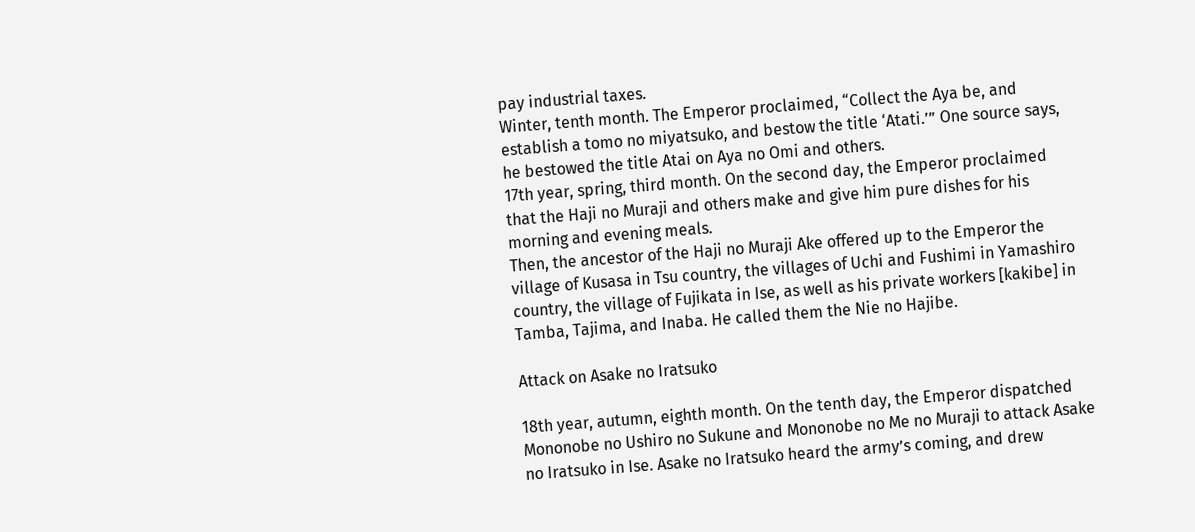pay industrial taxes.
Winter, tenth month. The Emperor proclaimed, “Collect the Aya be, and establish a tomo no miyatsuko, and bestow the title ‘Atati.’” One source says, he bestowed the title Atai on Aya no Omi and others.
17th year, spring, third month. On the second day, the Emperor proclaimed that the Haji no Muraji and others make and give him pure dishes for his morning and evening meals.
Then, the ancestor of the Haji no Muraji Ake offered up to the Emperor the village of Kusasa in Tsu country, the villages of Uchi and Fushimi in Yamashiro country, the village of Fujikata in Ise, as well as his private workers [kakibe] in Tamba, Tajima, and Inaba. He called them the Nie no Hajibe.

Attack on Asake no Iratsuko

18th year, autumn, eighth month. On the tenth day, the Emperor dispatched Mononobe no Ushiro no Sukune and Mononobe no Me no Muraji to attack Asake no Iratsuko in Ise. Asake no Iratsuko heard the army’s coming, and drew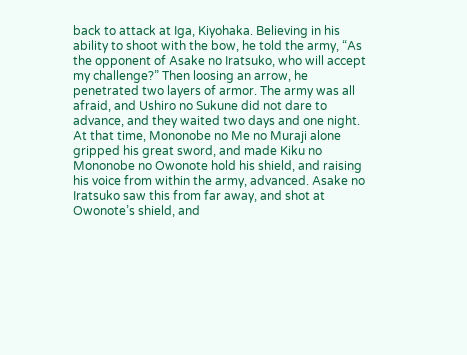back to attack at Iga, Kiyohaka. Believing in his ability to shoot with the bow, he told the army, “As the opponent of Asake no Iratsuko, who will accept my challenge?” Then loosing an arrow, he penetrated two layers of armor. The army was all afraid, and Ushiro no Sukune did not dare to advance, and they waited two days and one night.
At that time, Mononobe no Me no Muraji alone gripped his great sword, and made Kiku no Mononobe no Owonote hold his shield, and raising his voice from within the army, advanced. Asake no Iratsuko saw this from far away, and shot at Owonote’s shield, and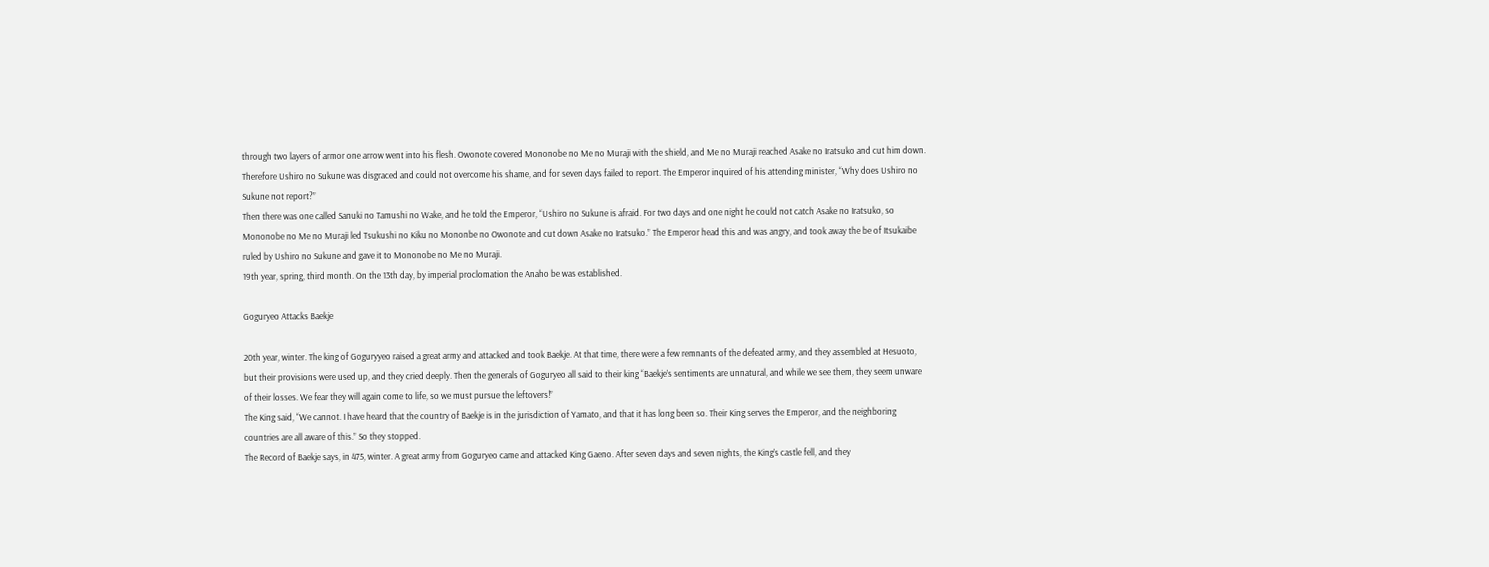through two layers of armor one arrow went into his flesh. Owonote covered Mononobe no Me no Muraji with the shield, and Me no Muraji reached Asake no Iratsuko and cut him down.
Therefore Ushiro no Sukune was disgraced and could not overcome his shame, and for seven days failed to report. The Emperor inquired of his attending minister, “Why does Ushiro no Sukune not report?”
Then there was one called Sanuki no Tamushi no Wake, and he told the Emperor, “Ushiro no Sukune is afraid. For two days and one night he could not catch Asake no Iratsuko, so Mononobe no Me no Muraji led Tsukushi no Kiku no Mononbe no Owonote and cut down Asake no Iratsuko.” The Emperor head this and was angry, and took away the be of Itsukaibe ruled by Ushiro no Sukune and gave it to Mononobe no Me no Muraji.
19th year, spring, third month. On the 13th day, by imperial proclomation the Anaho be was established.

Goguryeo Attacks Baekje

20th year, winter. The king of Goguryyeo raised a great army and attacked and took Baekje. At that time, there were a few remnants of the defeated army, and they assembled at Hesuoto, but their provisions were used up, and they cried deeply. Then the generals of Goguryeo all said to their king “Baekje’s sentiments are unnatural, and while we see them, they seem unware of their losses. We fear they will again come to life, so we must pursue the leftovers!”
The King said, “We cannot. I have heard that the country of Baekje is in the jurisdiction of Yamato, and that it has long been so. Their King serves the Emperor, and the neighboring countries are all aware of this.” So they stopped.
The Record of Baekje says, in 475, winter. A great army from Goguryeo came and attacked King Gaeno. After seven days and seven nights, the King’s castle fell, and they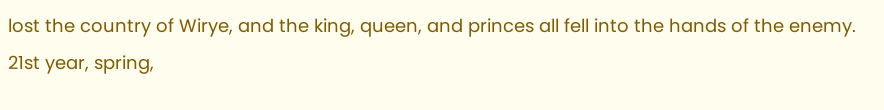lost the country of Wirye, and the king, queen, and princes all fell into the hands of the enemy.
21st year, spring,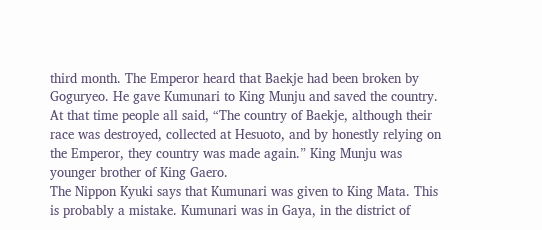third month. The Emperor heard that Baekje had been broken by Goguryeo. He gave Kumunari to King Munju and saved the country.
At that time people all said, “The country of Baekje, although their race was destroyed, collected at Hesuoto, and by honestly relying on the Emperor, they country was made again.” King Munju was younger brother of King Gaero.
The Nippon Kyuki says that Kumunari was given to King Mata. This is probably a mistake. Kumunari was in Gaya, in the district of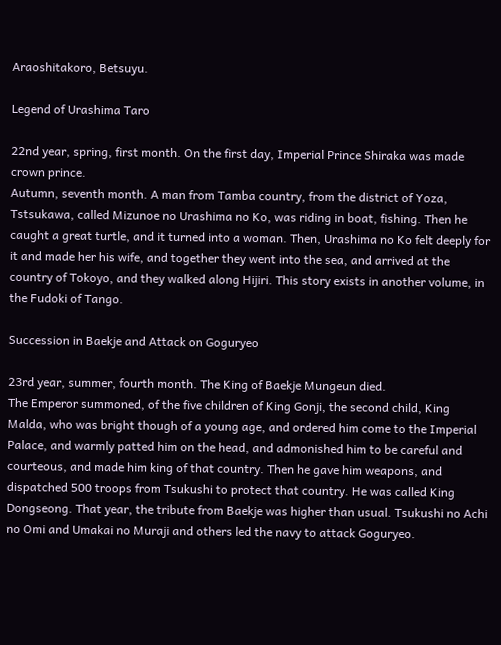Araoshitakoro, Betsuyu.

Legend of Urashima Taro

22nd year, spring, first month. On the first day, Imperial Prince Shiraka was made crown prince.
Autumn, seventh month. A man from Tamba country, from the district of Yoza, Tstsukawa, called Mizunoe no Urashima no Ko, was riding in boat, fishing. Then he caught a great turtle, and it turned into a woman. Then, Urashima no Ko felt deeply for it and made her his wife, and together they went into the sea, and arrived at the country of Tokoyo, and they walked along Hijiri. This story exists in another volume, in the Fudoki of Tango.

Succession in Baekje and Attack on Goguryeo

23rd year, summer, fourth month. The King of Baekje Mungeun died.
The Emperor summoned, of the five children of King Gonji, the second child, King Malda, who was bright though of a young age, and ordered him come to the Imperial Palace, and warmly patted him on the head, and admonished him to be careful and courteous, and made him king of that country. Then he gave him weapons, and dispatched 500 troops from Tsukushi to protect that country. He was called King Dongseong. That year, the tribute from Baekje was higher than usual. Tsukushi no Achi no Omi and Umakai no Muraji and others led the navy to attack Goguryeo.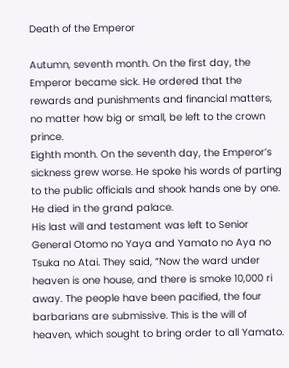Death of the Emperor

Autumn, seventh month. On the first day, the Emperor became sick. He ordered that the rewards and punishments and financial matters, no matter how big or small, be left to the crown prince.
Eighth month. On the seventh day, the Emperor’s sickness grew worse. He spoke his words of parting to the public officials and shook hands one by one. He died in the grand palace.
His last will and testament was left to Senior General Otomo no Yaya and Yamato no Aya no Tsuka no Atai. They said, “Now the ward under heaven is one house, and there is smoke 10,000 ri away. The people have been pacified, the four barbarians are submissive. This is the will of heaven, which sought to bring order to all Yamato.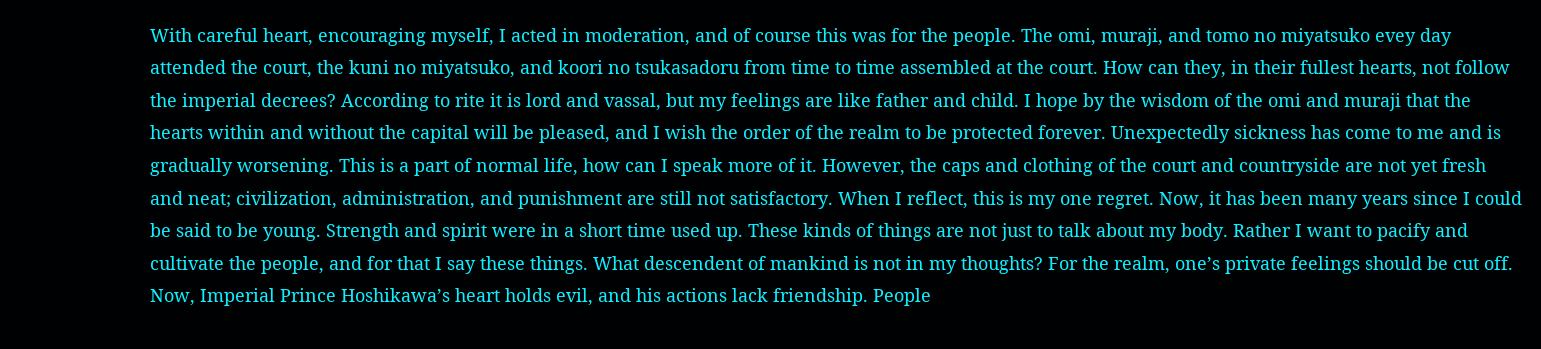With careful heart, encouraging myself, I acted in moderation, and of course this was for the people. The omi, muraji, and tomo no miyatsuko evey day attended the court, the kuni no miyatsuko, and koori no tsukasadoru from time to time assembled at the court. How can they, in their fullest hearts, not follow the imperial decrees? According to rite it is lord and vassal, but my feelings are like father and child. I hope by the wisdom of the omi and muraji that the hearts within and without the capital will be pleased, and I wish the order of the realm to be protected forever. Unexpectedly sickness has come to me and is gradually worsening. This is a part of normal life, how can I speak more of it. However, the caps and clothing of the court and countryside are not yet fresh and neat; civilization, administration, and punishment are still not satisfactory. When I reflect, this is my one regret. Now, it has been many years since I could be said to be young. Strength and spirit were in a short time used up. These kinds of things are not just to talk about my body. Rather I want to pacify and cultivate the people, and for that I say these things. What descendent of mankind is not in my thoughts? For the realm, one’s private feelings should be cut off. Now, Imperial Prince Hoshikawa’s heart holds evil, and his actions lack friendship. People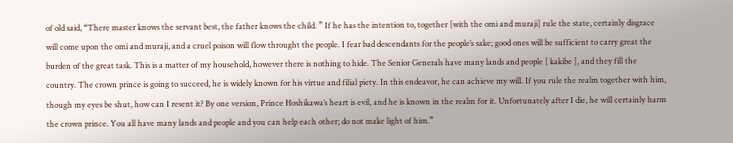of old said, “There master knows the servant best, the father knows the child. ” If he has the intention to, together [with the omi and muraji] rule the state, certainly disgrace will come upon the omi and muraji, and a cruel poison will flow throught the people. I fear bad descendants for the people’s sake; good ones will be sufficient to carry great the burden of the great task. This is a matter of my household, however there is nothing to hide. The Senior Generals have many lands and people [ kakibe ], and they fill the country. The crown prince is going to succeed, he is widely known for his virtue and filial piety. In this endeavor, he can achieve my will. If you rule the realm together with him, though my eyes be shut, how can I resent it? By one version, Prince Hoshikawa’s heart is evil, and he is known in the realm for it. Unfortunately after I die, he will certainly harm the crown prince. You all have many lands and people and you can help each other; do not make light of him.”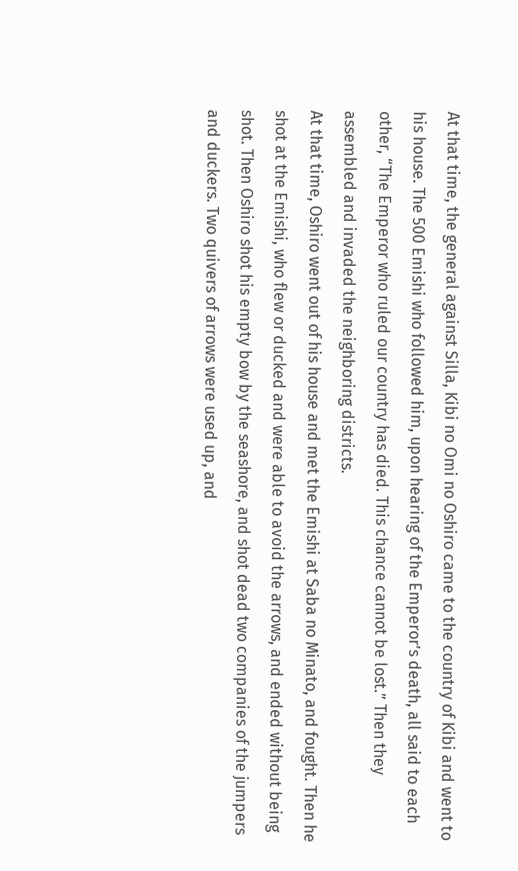At that time, the general against Silla, Kibi no Omi no Oshiro came to the country of Kibi and went to his house. The 500 Emishi who followed him, upon hearing of the Emperor’s death, all said to each other, “The Emperor who ruled our country has died. This chance cannot be lost.” Then they assembled and invaded the neighboring districts.
At that time, Oshiro went out of his house and met the Emishi at Saba no Minato, and fought. Then he shot at the Emishi, who flew or ducked and were able to avoid the arrows, and ended without being shot. Then Oshiro shot his empty bow by the seashore, and shot dead two companies of the jumpers and duckers. Two quivers of arrows were used up, and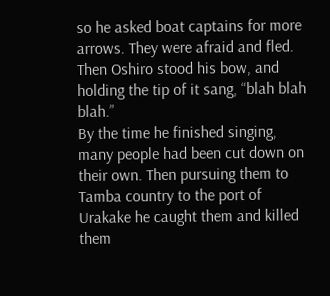so he asked boat captains for more arrows. They were afraid and fled. Then Oshiro stood his bow, and holding the tip of it sang, “blah blah blah.”
By the time he finished singing, many people had been cut down on their own. Then pursuing them to Tamba country to the port of Urakake he caught them and killed them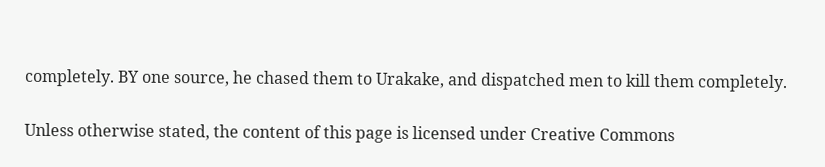completely. BY one source, he chased them to Urakake, and dispatched men to kill them completely.

Unless otherwise stated, the content of this page is licensed under Creative Commons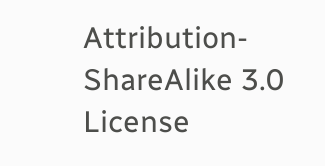Attribution-ShareAlike 3.0 License